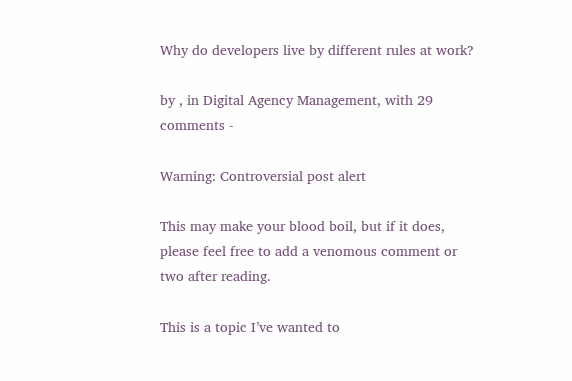Why do developers live by different rules at work?

by , in Digital Agency Management, with 29 comments -

Warning: Controversial post alert

This may make your blood boil, but if it does, please feel free to add a venomous comment or two after reading.

This is a topic I’ve wanted to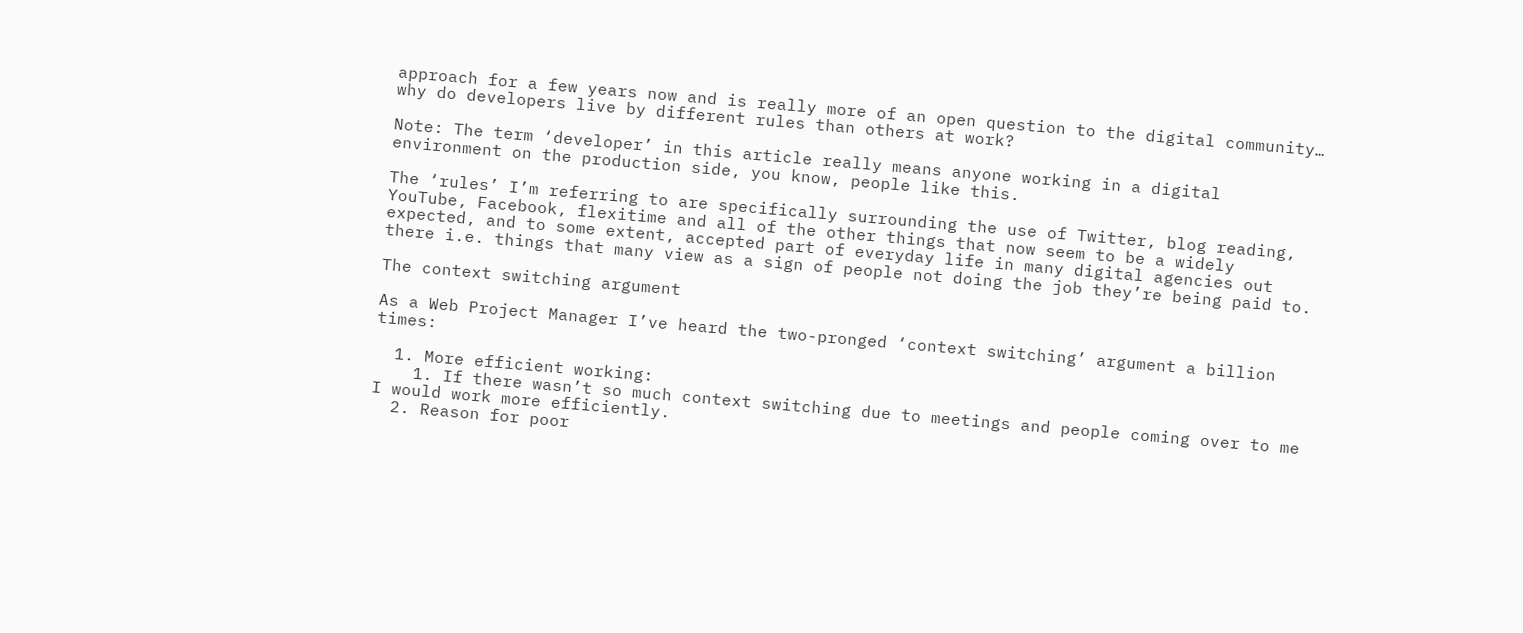approach for a few years now and is really more of an open question to the digital community… why do developers live by different rules than others at work?

Note: The term ‘developer’ in this article really means anyone working in a digital environment on the production side, you know, people like this.

The ‘rules’ I’m referring to are specifically surrounding the use of Twitter, blog reading, YouTube, Facebook, flexitime and all of the other things that now seem to be a widely expected, and to some extent, accepted part of everyday life in many digital agencies out there i.e. things that many view as a sign of people not doing the job they’re being paid to.

The context switching argument

As a Web Project Manager I’ve heard the two-pronged ‘context switching’ argument a billion times:

  1. More efficient working:
    1. If there wasn’t so much context switching due to meetings and people coming over to me I would work more efficiently.
  2. Reason for poor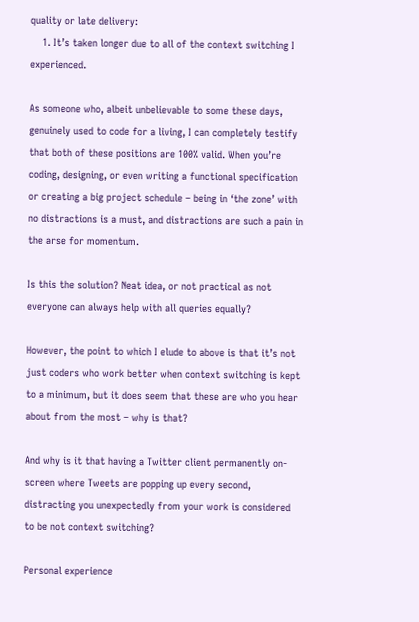quality or late delivery:
    1. It’s taken longer due to all of the context switching I experienced.

As someone who, albeit unbelievable to some these days, genuinely used to code for a living, I can completely testify that both of these positions are 100% valid. When you’re coding, designing, or even writing a functional specification or creating a big project schedule – being in ‘the zone’ with no distractions is a must, and distractions are such a pain in the arse for momentum.

Is this the solution? Neat idea, or not practical as not everyone can always help with all queries equally?

However, the point to which I elude to above is that it’s not just coders who work better when context switching is kept to a minimum, but it does seem that these are who you hear about from the most – why is that?

And why is it that having a Twitter client permanently on-screen where Tweets are popping up every second, distracting you unexpectedly from your work is considered to be not context switching?

Personal experience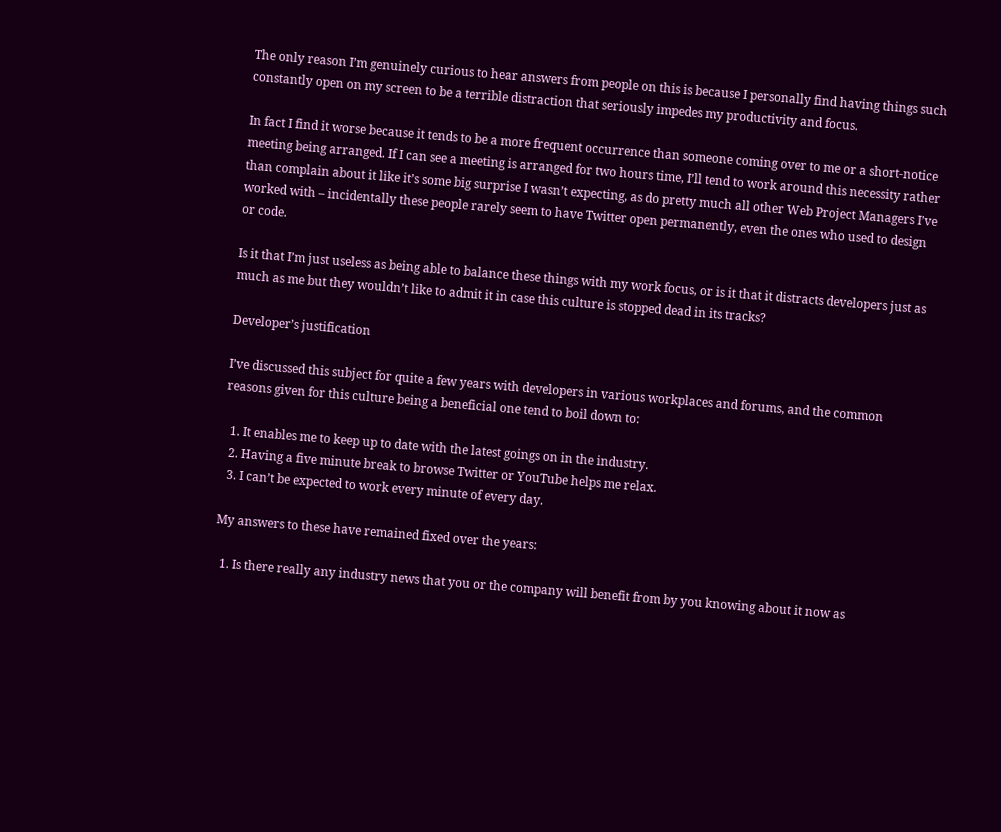The only reason I’m genuinely curious to hear answers from people on this is because I personally find having things such constantly open on my screen to be a terrible distraction that seriously impedes my productivity and focus.

In fact I find it worse because it tends to be a more frequent occurrence than someone coming over to me or a short-notice meeting being arranged. If I can see a meeting is arranged for two hours time, I’ll tend to work around this necessity rather than complain about it like it’s some big surprise I wasn’t expecting, as do pretty much all other Web Project Managers I’ve worked with – incidentally these people rarely seem to have Twitter open permanently, even the ones who used to design or code.

Is it that I’m just useless as being able to balance these things with my work focus, or is it that it distracts developers just as much as me but they wouldn’t like to admit it in case this culture is stopped dead in its tracks?

Developer’s justification

I’ve discussed this subject for quite a few years with developers in various workplaces and forums, and the common reasons given for this culture being a beneficial one tend to boil down to:

  1. It enables me to keep up to date with the latest goings on in the industry.
  2. Having a five minute break to browse Twitter or YouTube helps me relax.
  3. I can’t be expected to work every minute of every day.

My answers to these have remained fixed over the years:

  1. Is there really any industry news that you or the company will benefit from by you knowing about it now as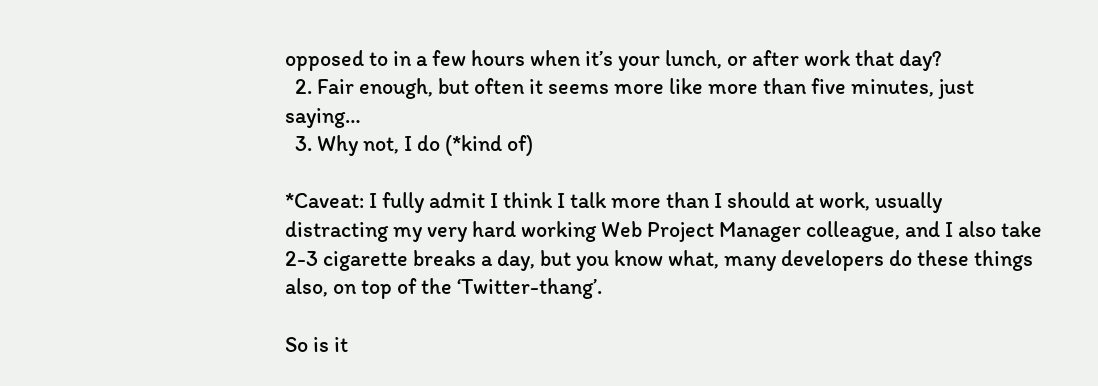opposed to in a few hours when it’s your lunch, or after work that day?
  2. Fair enough, but often it seems more like more than five minutes, just saying…
  3. Why not, I do (*kind of)

*Caveat: I fully admit I think I talk more than I should at work, usually distracting my very hard working Web Project Manager colleague, and I also take 2-3 cigarette breaks a day, but you know what, many developers do these things also, on top of the ‘Twitter-thang’.

So is it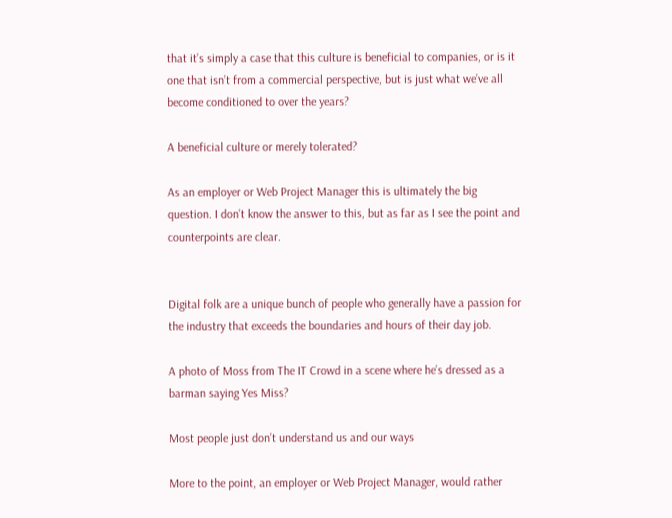that it’s simply a case that this culture is beneficial to companies, or is it one that isn’t from a commercial perspective, but is just what we’ve all become conditioned to over the years?

A beneficial culture or merely tolerated?

As an employer or Web Project Manager this is ultimately the big question. I don’t know the answer to this, but as far as I see the point and counterpoints are clear.


Digital folk are a unique bunch of people who generally have a passion for the industry that exceeds the boundaries and hours of their day job.

A photo of Moss from The IT Crowd in a scene where he’s dressed as a barman saying Yes Miss?

Most people just don’t understand us and our ways

More to the point, an employer or Web Project Manager, would rather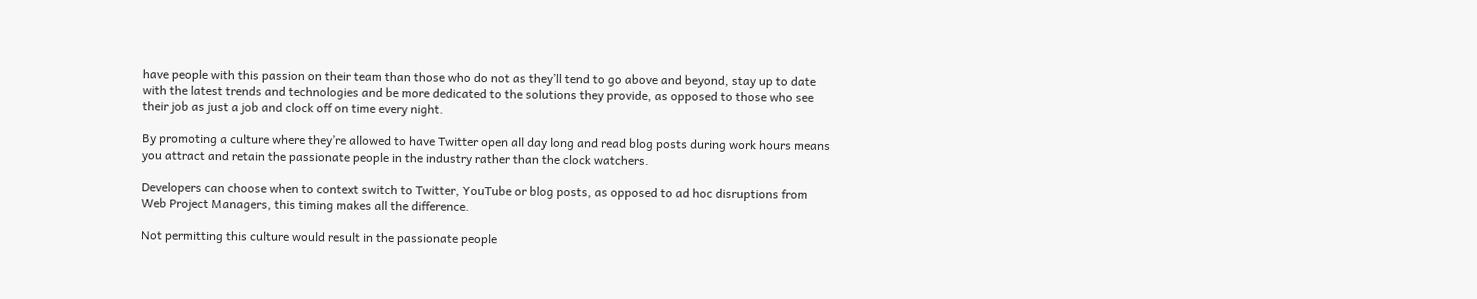have people with this passion on their team than those who do not as they’ll tend to go above and beyond, stay up to date with the latest trends and technologies and be more dedicated to the solutions they provide, as opposed to those who see their job as just a job and clock off on time every night.

By promoting a culture where they’re allowed to have Twitter open all day long and read blog posts during work hours means you attract and retain the passionate people in the industry rather than the clock watchers.

Developers can choose when to context switch to Twitter, YouTube or blog posts, as opposed to ad hoc disruptions from Web Project Managers, this timing makes all the difference.

Not permitting this culture would result in the passionate people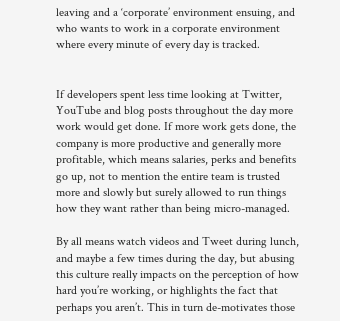leaving and a ‘corporate’ environment ensuing, and who wants to work in a corporate environment where every minute of every day is tracked.


If developers spent less time looking at Twitter, YouTube and blog posts throughout the day more work would get done. If more work gets done, the company is more productive and generally more profitable, which means salaries, perks and benefits go up, not to mention the entire team is trusted more and slowly but surely allowed to run things how they want rather than being micro-managed.

By all means watch videos and Tweet during lunch, and maybe a few times during the day, but abusing this culture really impacts on the perception of how hard you’re working, or highlights the fact that perhaps you aren’t. This in turn de-motivates those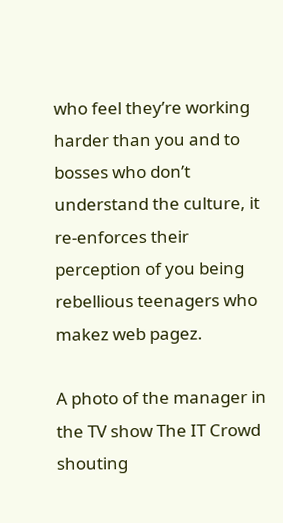who feel they’re working harder than you and to bosses who don’t understand the culture, it re-enforces their perception of you being rebellious teenagers who makez web pagez.

A photo of the manager in the TV show The IT Crowd shouting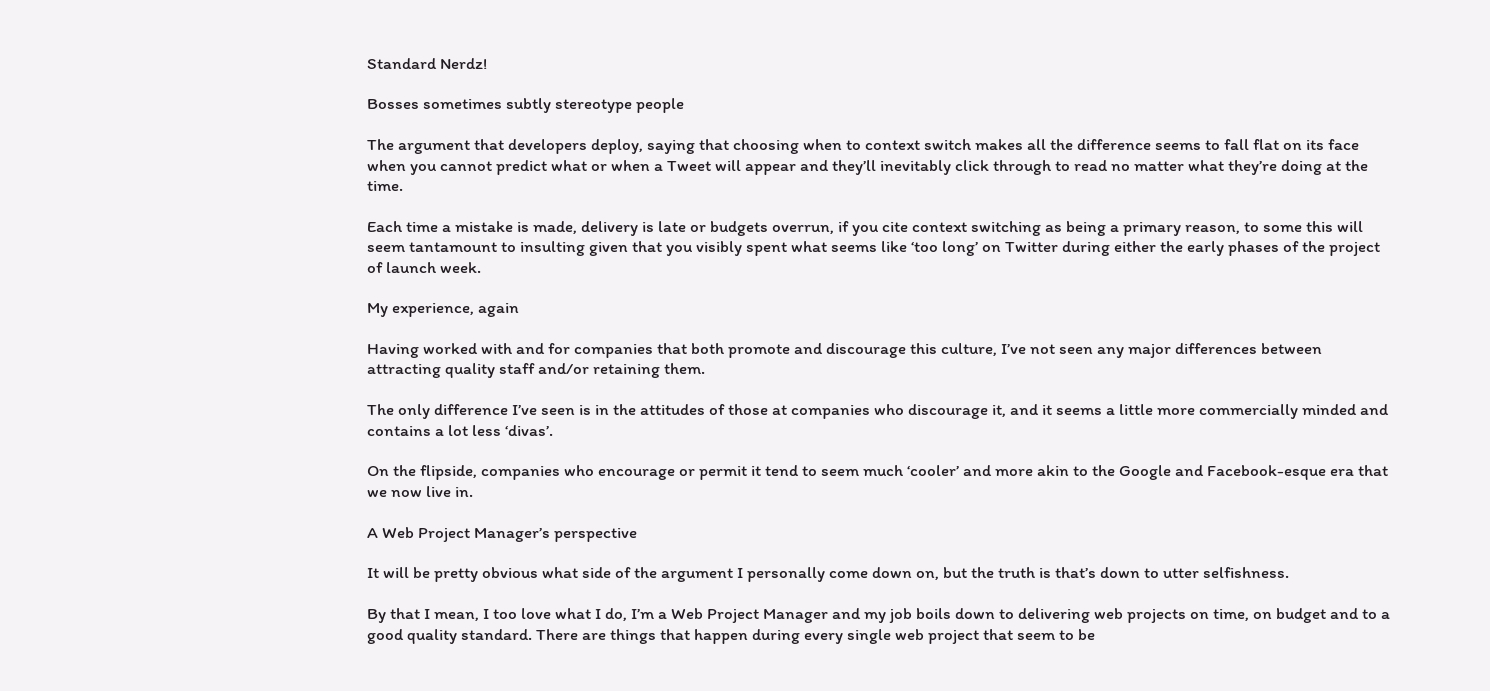Standard Nerdz!

Bosses sometimes subtly stereotype people

The argument that developers deploy, saying that choosing when to context switch makes all the difference seems to fall flat on its face when you cannot predict what or when a Tweet will appear and they’ll inevitably click through to read no matter what they’re doing at the time.

Each time a mistake is made, delivery is late or budgets overrun, if you cite context switching as being a primary reason, to some this will seem tantamount to insulting given that you visibly spent what seems like ‘too long’ on Twitter during either the early phases of the project of launch week.

My experience, again

Having worked with and for companies that both promote and discourage this culture, I’ve not seen any major differences between attracting quality staff and/or retaining them.

The only difference I’ve seen is in the attitudes of those at companies who discourage it, and it seems a little more commercially minded and contains a lot less ‘divas’.

On the flipside, companies who encourage or permit it tend to seem much ‘cooler’ and more akin to the Google and Facebook-esque era that we now live in.

A Web Project Manager’s perspective

It will be pretty obvious what side of the argument I personally come down on, but the truth is that’s down to utter selfishness.

By that I mean, I too love what I do, I’m a Web Project Manager and my job boils down to delivering web projects on time, on budget and to a good quality standard. There are things that happen during every single web project that seem to be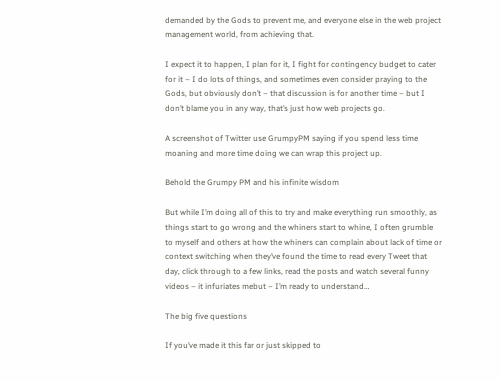demanded by the Gods to prevent me, and everyone else in the web project management world, from achieving that.

I expect it to happen, I plan for it, I fight for contingency budget to cater for it – I do lots of things, and sometimes even consider praying to the Gods, but obviously don’t – that discussion is for another time – but I don’t blame you in any way, that’s just how web projects go.

A screenshot of Twitter use GrumpyPM saying if you spend less time moaning and more time doing we can wrap this project up.

Behold the Grumpy PM and his infinite wisdom

But while I’m doing all of this to try and make everything run smoothly, as things start to go wrong and the whiners start to whine, I often grumble to myself and others at how the whiners can complain about lack of time or context switching when they’ve found the time to read every Tweet that day, click through to a few links, read the posts and watch several funny videos – it infuriates mebut – I’m ready to understand…

The big five questions

If you’ve made it this far or just skipped to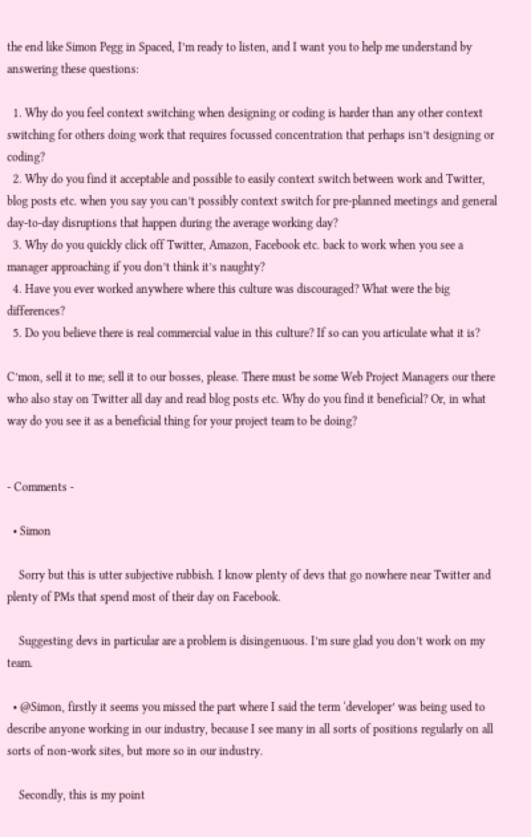the end like Simon Pegg in Spaced, I’m ready to listen, and I want you to help me understand by answering these questions:

  1. Why do you feel context switching when designing or coding is harder than any other context switching for others doing work that requires focussed concentration that perhaps isn’t designing or coding?
  2. Why do you find it acceptable and possible to easily context switch between work and Twitter, blog posts etc. when you say you can’t possibly context switch for pre-planned meetings and general day-to-day disruptions that happen during the average working day?
  3. Why do you quickly click off Twitter, Amazon, Facebook etc. back to work when you see a manager approaching if you don’t think it’s naughty?
  4. Have you ever worked anywhere where this culture was discouraged? What were the big differences?
  5. Do you believe there is real commercial value in this culture? If so can you articulate what it is?

C’mon, sell it to me; sell it to our bosses, please. There must be some Web Project Managers our there who also stay on Twitter all day and read blog posts etc. Why do you find it beneficial? Or, in what way do you see it as a beneficial thing for your project team to be doing?


- Comments -

  • Simon

    Sorry but this is utter subjective rubbish. I know plenty of devs that go nowhere near Twitter and plenty of PMs that spend most of their day on Facebook.

    Suggesting devs in particular are a problem is disingenuous. I’m sure glad you don’t work on my team.

  • @Simon, firstly it seems you missed the part where I said the term ‘developer’ was being used to describe anyone working in our industry, because I see many in all sorts of positions regularly on all sorts of non-work sites, but more so in our industry.

    Secondly, this is my point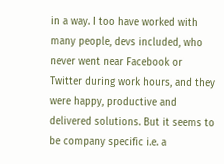in a way. I too have worked with many people, devs included, who never went near Facebook or Twitter during work hours, and they were happy, productive and delivered solutions. But it seems to be company specific i.e. a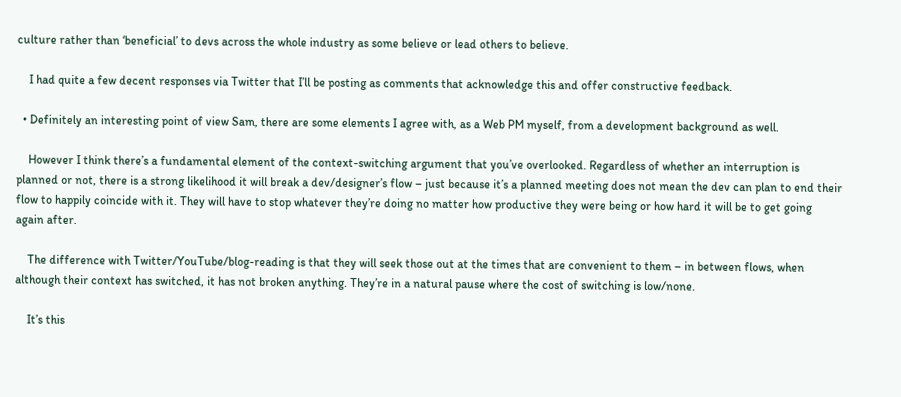culture rather than ‘beneficial’ to devs across the whole industry as some believe or lead others to believe.

    I had quite a few decent responses via Twitter that I’ll be posting as comments that acknowledge this and offer constructive feedback.

  • Definitely an interesting point of view Sam, there are some elements I agree with, as a Web PM myself, from a development background as well.

    However I think there’s a fundamental element of the context-switching argument that you’ve overlooked. Regardless of whether an interruption is planned or not, there is a strong likelihood it will break a dev/designer’s flow – just because it’s a planned meeting does not mean the dev can plan to end their flow to happily coincide with it. They will have to stop whatever they’re doing no matter how productive they were being or how hard it will be to get going again after.

    The difference with Twitter/YouTube/blog-reading is that they will seek those out at the times that are convenient to them – in between flows, when although their context has switched, it has not broken anything. They’re in a natural pause where the cost of switching is low/none.

    It’s this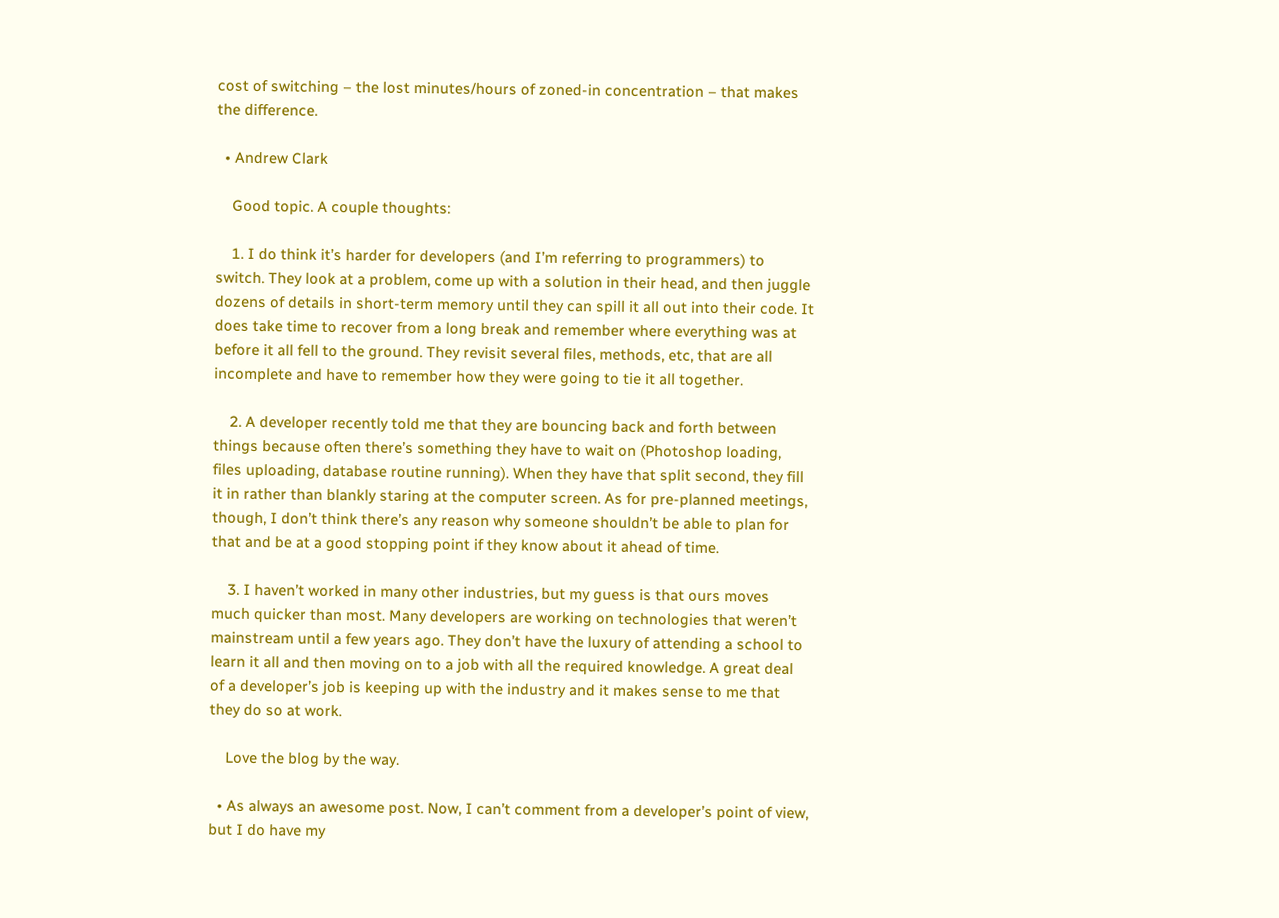cost of switching – the lost minutes/hours of zoned-in concentration – that makes the difference.

  • Andrew Clark

    Good topic. A couple thoughts:

    1. I do think it’s harder for developers (and I’m referring to programmers) to switch. They look at a problem, come up with a solution in their head, and then juggle dozens of details in short-term memory until they can spill it all out into their code. It does take time to recover from a long break and remember where everything was at before it all fell to the ground. They revisit several files, methods, etc, that are all incomplete and have to remember how they were going to tie it all together.

    2. A developer recently told me that they are bouncing back and forth between things because often there’s something they have to wait on (Photoshop loading, files uploading, database routine running). When they have that split second, they fill it in rather than blankly staring at the computer screen. As for pre-planned meetings, though, I don’t think there’s any reason why someone shouldn’t be able to plan for that and be at a good stopping point if they know about it ahead of time.

    3. I haven’t worked in many other industries, but my guess is that ours moves much quicker than most. Many developers are working on technologies that weren’t mainstream until a few years ago. They don’t have the luxury of attending a school to learn it all and then moving on to a job with all the required knowledge. A great deal of a developer’s job is keeping up with the industry and it makes sense to me that they do so at work.

    Love the blog by the way.

  • As always an awesome post. Now, I can’t comment from a developer’s point of view, but I do have my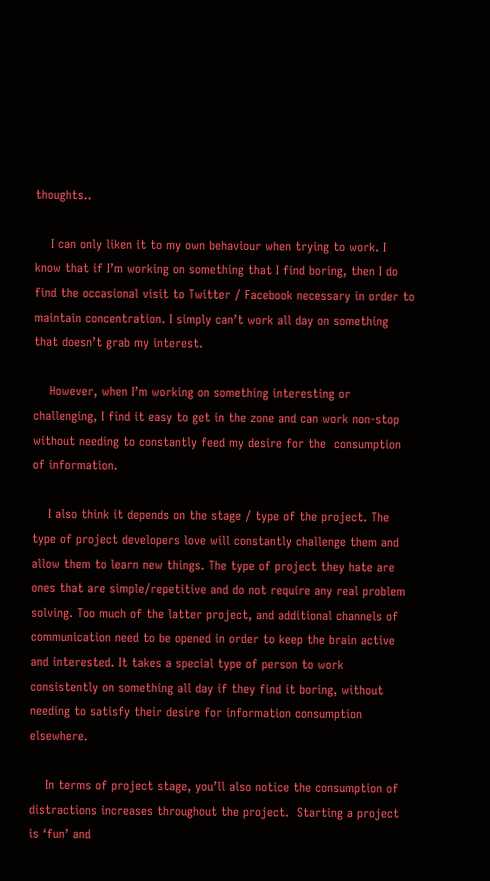thoughts..

    I can only liken it to my own behaviour when trying to work. I know that if I’m working on something that I find boring, then I do find the occasional visit to Twitter / Facebook necessary in order to maintain concentration. I simply can’t work all day on something that doesn’t grab my interest.

    However, when I’m working on something interesting or challenging, I find it easy to get in the zone and can work non-stop without needing to constantly feed my desire for the  consumption of information.

    I also think it depends on the stage / type of the project. The type of project developers love will constantly challenge them and allow them to learn new things. The type of project they hate are ones that are simple/repetitive and do not require any real problem solving. Too much of the latter project, and additional channels of communication need to be opened in order to keep the brain active and interested. It takes a special type of person to work consistently on something all day if they find it boring, without needing to satisfy their desire for information consumption elsewhere.

    In terms of project stage, you’ll also notice the consumption of distractions increases throughout the project.  Starting a project is ‘fun’ and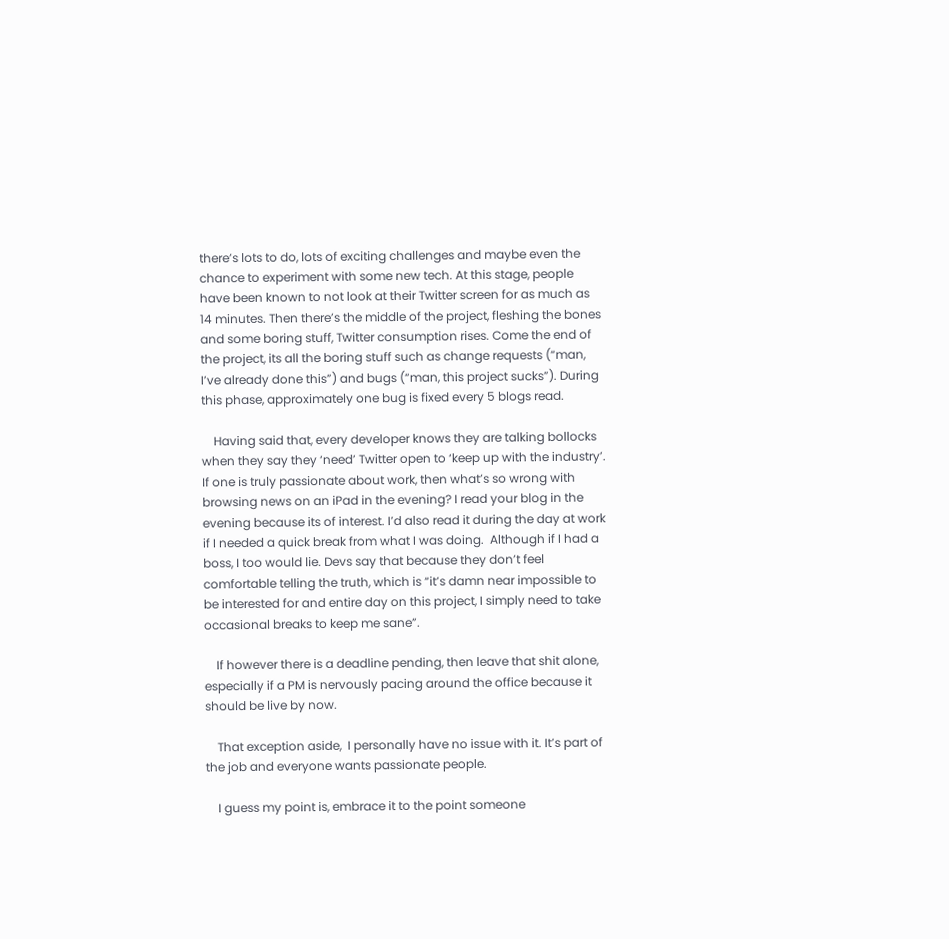there’s lots to do, lots of exciting challenges and maybe even the chance to experiment with some new tech. At this stage, people  have been known to not look at their Twitter screen for as much as 14 minutes. Then there’s the middle of the project, fleshing the bones and some boring stuff, Twitter consumption rises. Come the end of the project, its all the boring stuff such as change requests (“man, I’ve already done this”) and bugs (“man, this project sucks”). During this phase, approximately one bug is fixed every 5 blogs read.

    Having said that, every developer knows they are talking bollocks when they say they ‘need’ Twitter open to ‘keep up with the industry’.  If one is truly passionate about work, then what’s so wrong with browsing news on an iPad in the evening? I read your blog in the evening because its of interest. I’d also read it during the day at work if I needed a quick break from what I was doing.  Although if I had a boss, I too would lie. Devs say that because they don’t feel comfortable telling the truth, which is “it’s damn near impossible to be interested for and entire day on this project, I simply need to take occasional breaks to keep me sane”.

    If however there is a deadline pending, then leave that shit alone, especially if a PM is nervously pacing around the office because it should be live by now.

    That exception aside,  I personally have no issue with it. It’s part of the job and everyone wants passionate people.

    I guess my point is, embrace it to the point someone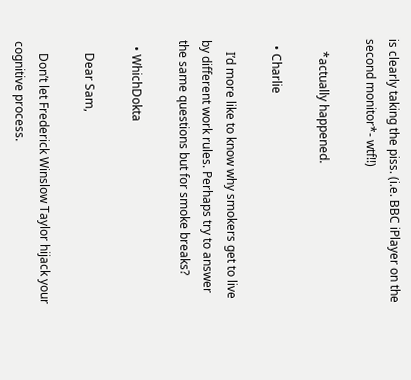is clearly taking the piss. (i.e. BBC iPlayer on the second monitor*- wtf!!)

    *actually happened.

  • Charlie

    I’d more like to know why smokers get to live by different work rules. Perhaps try to answer the same questions but for smoke breaks?

  • WhichDokta

    Dear Sam,

    Don’t let Frederick Winslow Taylor hijack your cognitive process.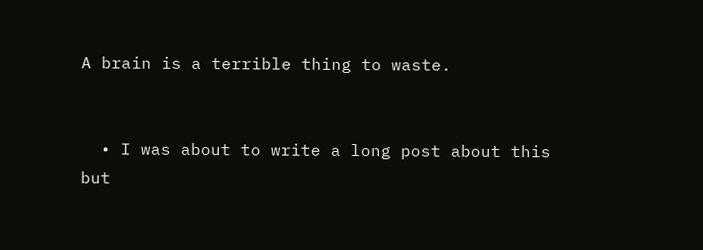A brain is a terrible thing to waste.


  • I was about to write a long post about this but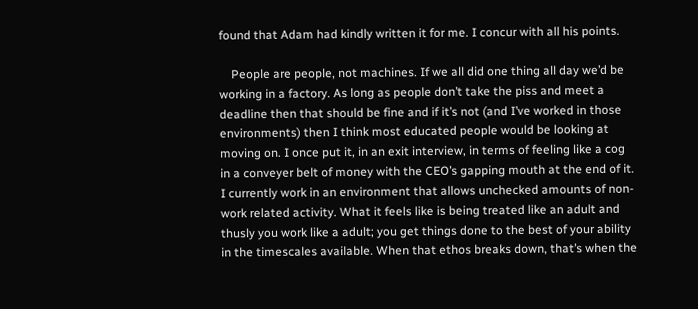found that Adam had kindly written it for me. I concur with all his points.

    People are people, not machines. If we all did one thing all day we’d be working in a factory. As long as people don’t take the piss and meet a deadline then that should be fine and if it’s not (and I’ve worked in those environments) then I think most educated people would be looking at moving on. I once put it, in an exit interview, in terms of feeling like a cog in a conveyer belt of money with the CEO’s gapping mouth at the end of it. I currently work in an environment that allows unchecked amounts of non-work related activity. What it feels like is being treated like an adult and thusly you work like a adult; you get things done to the best of your ability in the timescales available. When that ethos breaks down, that’s when the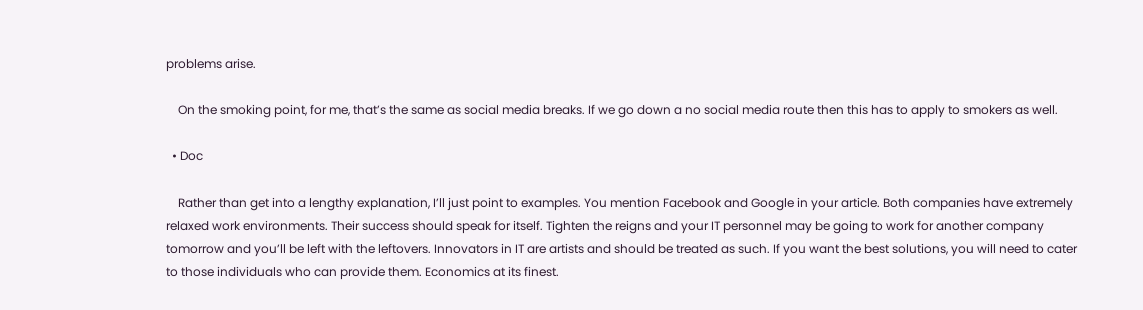problems arise.

    On the smoking point, for me, that’s the same as social media breaks. If we go down a no social media route then this has to apply to smokers as well.

  • Doc

    Rather than get into a lengthy explanation, I’ll just point to examples. You mention Facebook and Google in your article. Both companies have extremely relaxed work environments. Their success should speak for itself. Tighten the reigns and your IT personnel may be going to work for another company tomorrow and you’ll be left with the leftovers. Innovators in IT are artists and should be treated as such. If you want the best solutions, you will need to cater to those individuals who can provide them. Economics at its finest.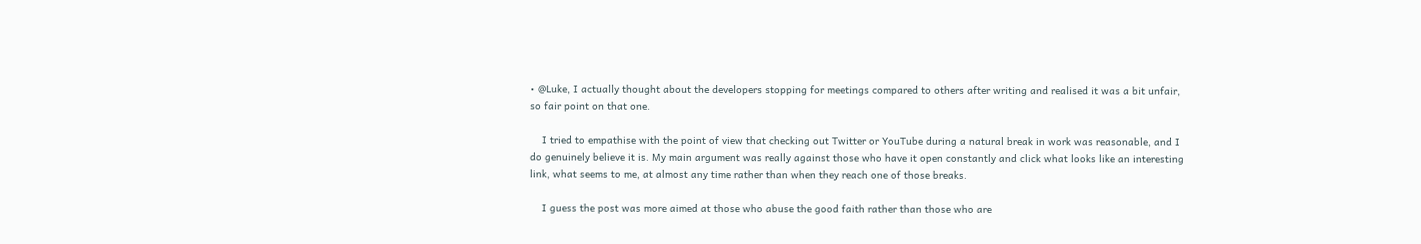• @Luke, I actually thought about the developers stopping for meetings compared to others after writing and realised it was a bit unfair, so fair point on that one.

    I tried to empathise with the point of view that checking out Twitter or YouTube during a natural break in work was reasonable, and I do genuinely believe it is. My main argument was really against those who have it open constantly and click what looks like an interesting link, what seems to me, at almost any time rather than when they reach one of those breaks.

    I guess the post was more aimed at those who abuse the good faith rather than those who are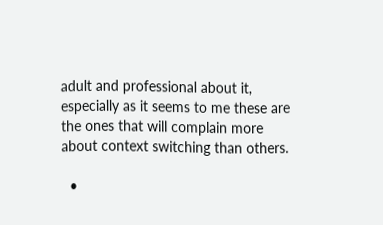adult and professional about it, especially as it seems to me these are the ones that will complain more about context switching than others.

  •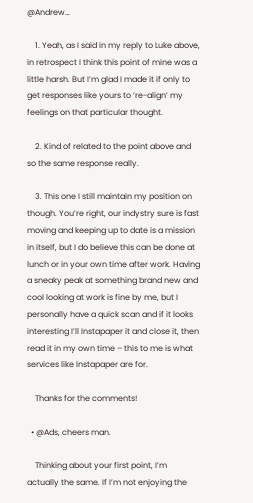@Andrew…

    1. Yeah, as I said in my reply to Luke above, in retrospect I think this point of mine was a little harsh. But I’m glad I made it if only to get responses like yours to ‘re-align’ my feelings on that particular thought.

    2. Kind of related to the point above and so the same response really.

    3. This one I still maintain my position on though. You’re right, our indystry sure is fast moving and keeping up to date is a mission in itself, but I do believe this can be done at lunch or in your own time after work. Having a sneaky peak at something brand new and cool looking at work is fine by me, but I personally have a quick scan and if it looks interesting I’ll Instapaper it and close it, then read it in my own time – this to me is what services like Instapaper are for.

    Thanks for the comments!

  • @Ads, cheers man.

    Thinking about your first point, I’m actually the same. If I’m not enjoying the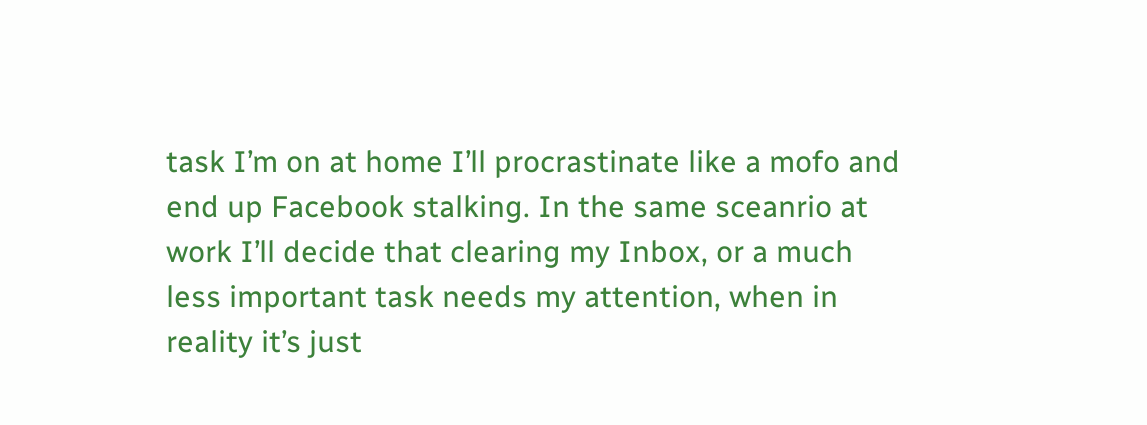task I’m on at home I’ll procrastinate like a mofo and end up Facebook stalking. In the same sceanrio at work I’ll decide that clearing my Inbox, or a much less important task needs my attention, when in reality it’s just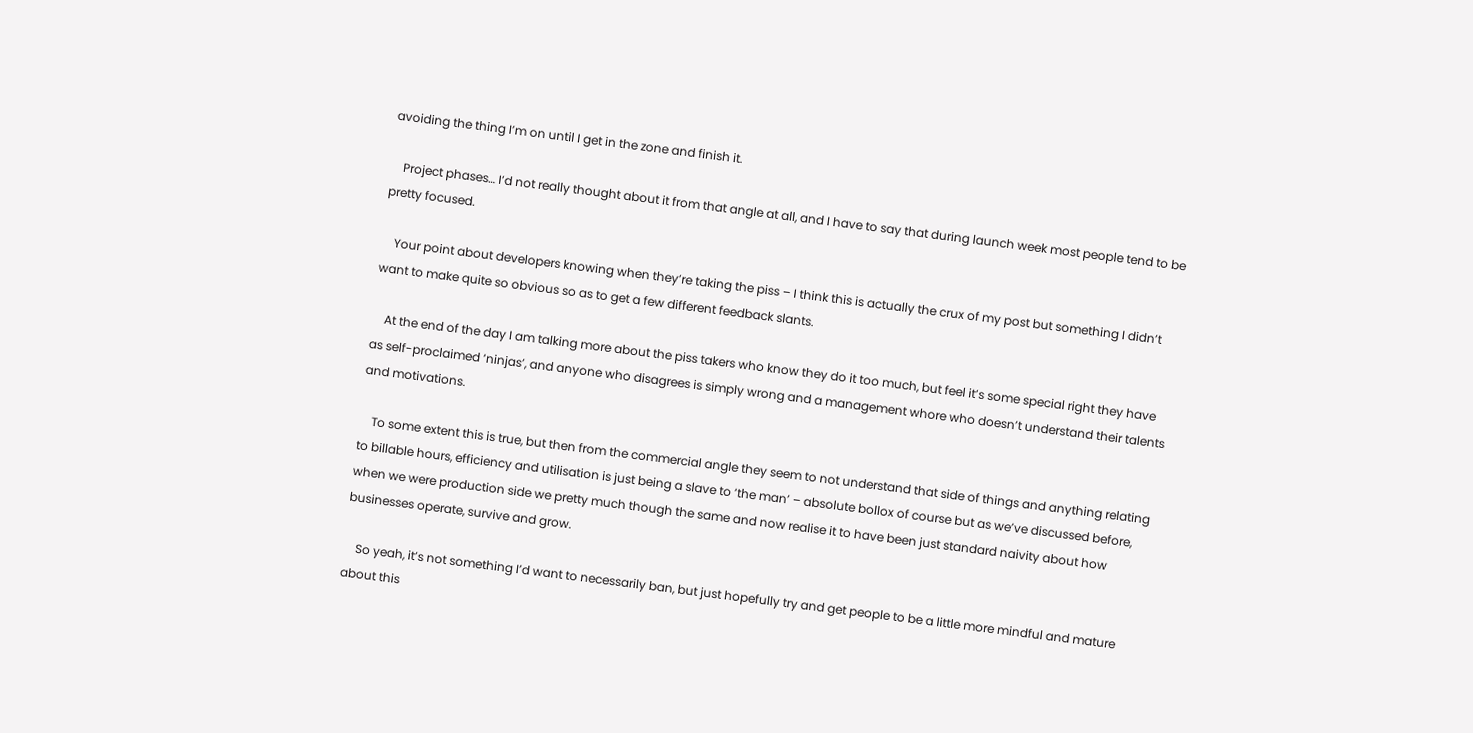avoiding the thing I’m on until I get in the zone and finish it.

    Project phases… I’d not really thought about it from that angle at all, and I have to say that during launch week most people tend to be pretty focused.

    Your point about developers knowing when they’re taking the piss – I think this is actually the crux of my post but something I didn’t want to make quite so obvious so as to get a few different feedback slants.

    At the end of the day I am talking more about the piss takers who know they do it too much, but feel it’s some special right they have as self-proclaimed ‘ninjas’, and anyone who disagrees is simply wrong and a management whore who doesn’t understand their talents and motivations.

    To some extent this is true, but then from the commercial angle they seem to not understand that side of things and anything relating to billable hours, efficiency and utilisation is just being a slave to ‘the man’ – absolute bollox of course but as we’ve discussed before, when we were production side we pretty much though the same and now realise it to have been just standard naivity about how businesses operate, survive and grow.

    So yeah, it’s not something I’d want to necessarily ban, but just hopefully try and get people to be a little more mindful and mature about this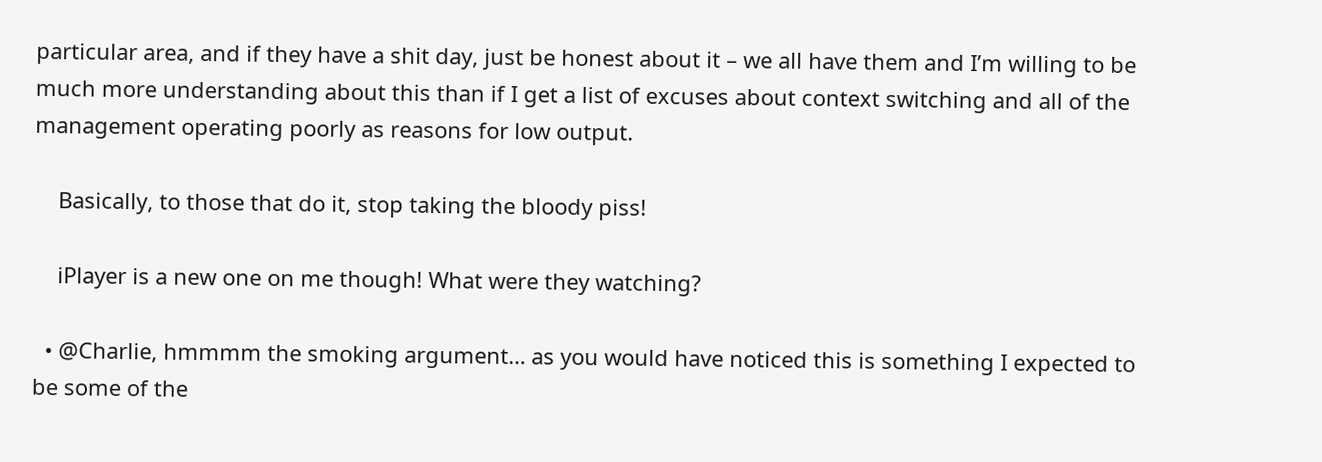particular area, and if they have a shit day, just be honest about it – we all have them and I’m willing to be much more understanding about this than if I get a list of excuses about context switching and all of the management operating poorly as reasons for low output.

    Basically, to those that do it, stop taking the bloody piss!

    iPlayer is a new one on me though! What were they watching?

  • @Charlie, hmmmm the smoking argument… as you would have noticed this is something I expected to be some of the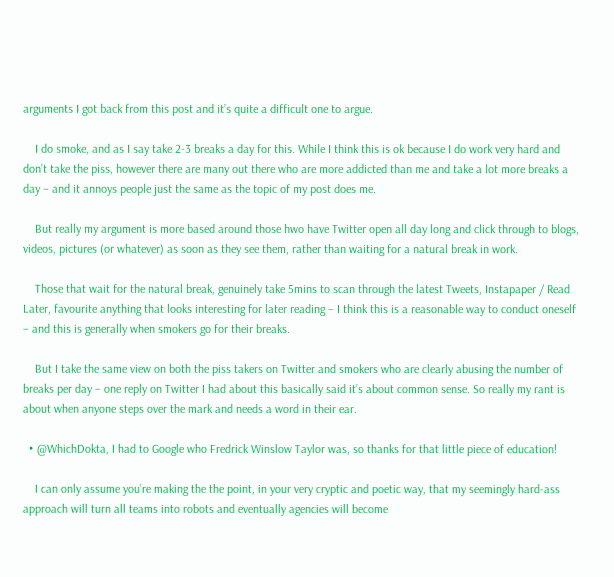arguments I got back from this post and it’s quite a difficult one to argue.

    I do smoke, and as I say take 2-3 breaks a day for this. While I think this is ok because I do work very hard and don’t take the piss, however there are many out there who are more addicted than me and take a lot more breaks a day – and it annoys people just the same as the topic of my post does me.

    But really my argument is more based around those hwo have Twitter open all day long and click through to blogs, videos, pictures (or whatever) as soon as they see them, rather than waiting for a natural break in work.

    Those that wait for the natural break, genuinely take 5mins to scan through the latest Tweets, Instapaper / Read Later, favourite anything that looks interesting for later reading – I think this is a reasonable way to conduct oneself – and this is generally when smokers go for their breaks.

    But I take the same view on both the piss takers on Twitter and smokers who are clearly abusing the number of breaks per day – one reply on Twitter I had about this basically said it’s about common sense. So really my rant is about when anyone steps over the mark and needs a word in their ear.

  • @WhichDokta, I had to Google who Fredrick Winslow Taylor was, so thanks for that little piece of education!

    I can only assume you’re making the the point, in your very cryptic and poetic way, that my seemingly hard-ass approach will turn all teams into robots and eventually agencies will become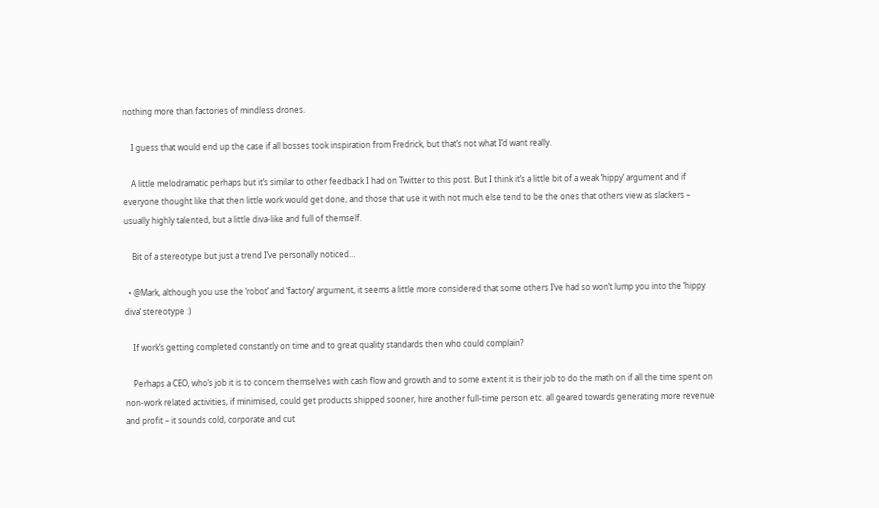nothing more than factories of mindless drones.

    I guess that would end up the case if all bosses took inspiration from Fredrick, but that’s not what I’d want really.

    A little melodramatic perhaps but it’s similar to other feedback I had on Twitter to this post. But I think it’s a little bit of a weak ‘hippy’ argument and if everyone thought like that then little work would get done, and those that use it with not much else tend to be the ones that others view as slackers – usually highly talented, but a little diva-like and full of themself.

    Bit of a stereotype but just a trend I’ve personally noticed…

  • @Mark, although you use the ‘robot’ and ‘factory’ argument, it seems a little more considered that some others I’ve had so won’t lump you into the ‘hippy diva’ stereotype :)

    If work’s getting completed constantly on time and to great quality standards then who could complain?

    Perhaps a CEO, who’s job it is to concern themselves with cash flow and growth and to some extent it is their job to do the math on if all the time spent on non-work related activities, if minimised, could get products shipped sooner, hire another full-time person etc. all geared towards generating more revenue and profit – it sounds cold, corporate and cut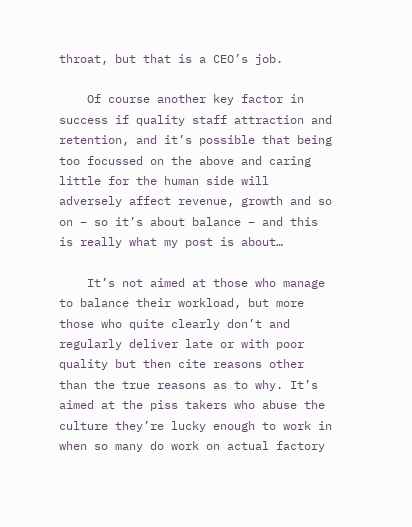throat, but that is a CEO’s job.

    Of course another key factor in success if quality staff attraction and retention, and it’s possible that being too focussed on the above and caring little for the human side will adversely affect revenue, growth and so on – so it’s about balance – and this is really what my post is about…

    It’s not aimed at those who manage to balance their workload, but more those who quite clearly don’t and regularly deliver late or with poor quality but then cite reasons other than the true reasons as to why. It’s aimed at the piss takers who abuse the culture they’re lucky enough to work in when so many do work on actual factory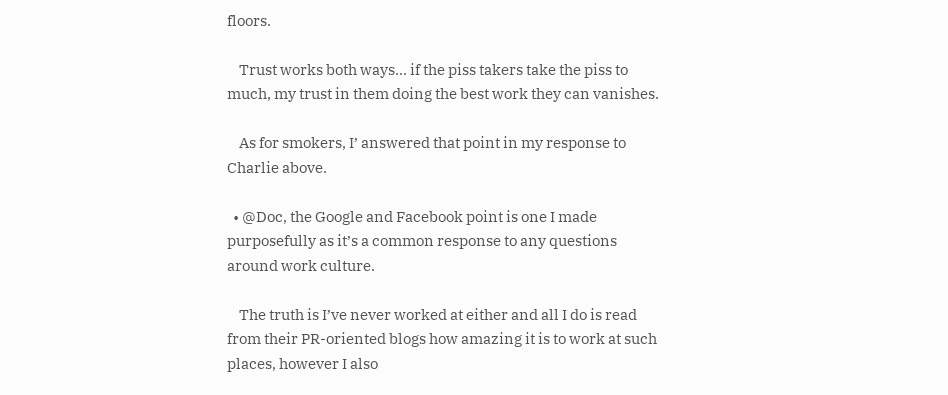floors.

    Trust works both ways… if the piss takers take the piss to much, my trust in them doing the best work they can vanishes.

    As for smokers, I’ answered that point in my response to Charlie above.

  • @Doc, the Google and Facebook point is one I made purposefully as it’s a common response to any questions around work culture.

    The truth is I’ve never worked at either and all I do is read from their PR-oriented blogs how amazing it is to work at such places, however I also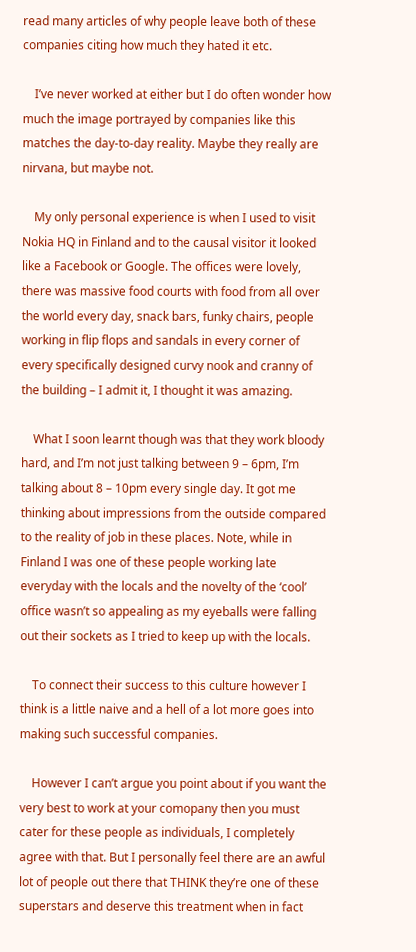read many articles of why people leave both of these companies citing how much they hated it etc.

    I’ve never worked at either but I do often wonder how much the image portrayed by companies like this matches the day-to-day reality. Maybe they really are nirvana, but maybe not.

    My only personal experience is when I used to visit Nokia HQ in Finland and to the causal visitor it looked like a Facebook or Google. The offices were lovely, there was massive food courts with food from all over the world every day, snack bars, funky chairs, people working in flip flops and sandals in every corner of every specifically designed curvy nook and cranny of the building – I admit it, I thought it was amazing.

    What I soon learnt though was that they work bloody hard, and I’m not just talking between 9 – 6pm, I’m talking about 8 – 10pm every single day. It got me thinking about impressions from the outside compared to the reality of job in these places. Note, while in Finland I was one of these people working late everyday with the locals and the novelty of the ‘cool’ office wasn’t so appealing as my eyeballs were falling out their sockets as I tried to keep up with the locals.

    To connect their success to this culture however I think is a little naive and a hell of a lot more goes into making such successful companies.

    However I can’t argue you point about if you want the very best to work at your comopany then you must cater for these people as individuals, I completely agree with that. But I personally feel there are an awful lot of people out there that THINK they’re one of these superstars and deserve this treatment when in fact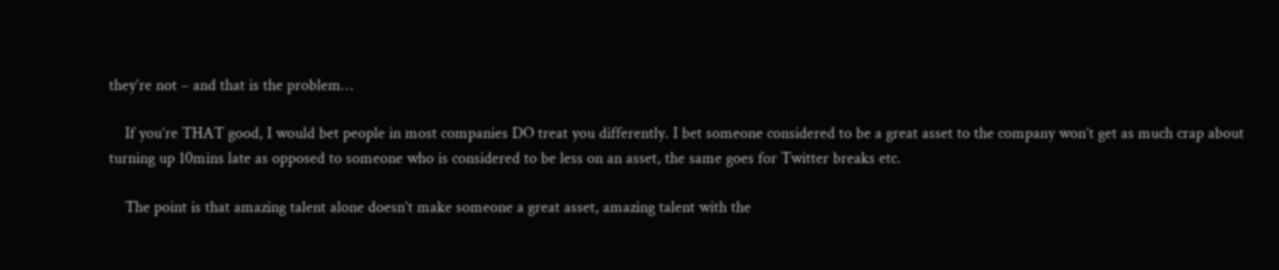they’re not – and that is the problem…

    If you’re THAT good, I would bet people in most companies DO treat you differently. I bet someone considered to be a great asset to the company won’t get as much crap about turning up 10mins late as opposed to someone who is considered to be less on an asset, the same goes for Twitter breaks etc.

    The point is that amazing talent alone doesn’t make someone a great asset, amazing talent with the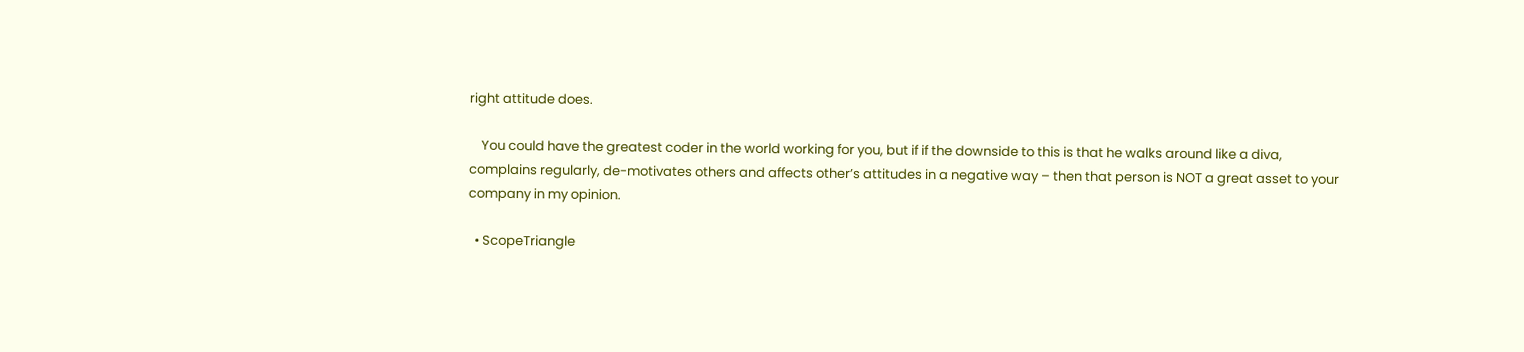right attitude does.

    You could have the greatest coder in the world working for you, but if if the downside to this is that he walks around like a diva, complains regularly, de-motivates others and affects other’s attitudes in a negative way – then that person is NOT a great asset to your company in my opinion.

  • ScopeTriangle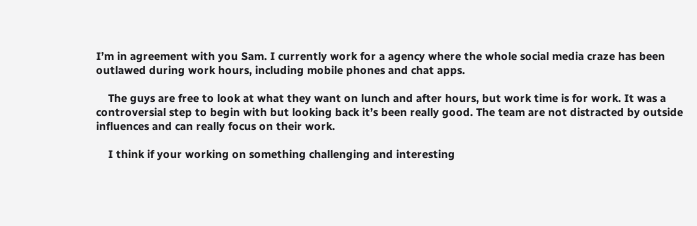I’m in agreement with you Sam. I currently work for a agency where the whole social media craze has been outlawed during work hours, including mobile phones and chat apps.

    The guys are free to look at what they want on lunch and after hours, but work time is for work. It was a controversial step to begin with but looking back it’s been really good. The team are not distracted by outside influences and can really focus on their work.

    I think if your working on something challenging and interesting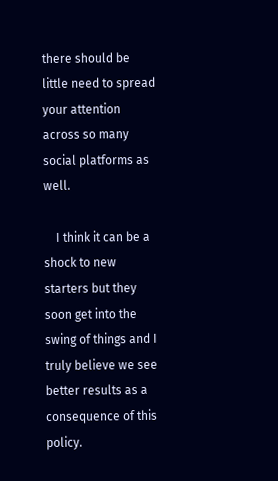there should be little need to spread your attention across so many social platforms as well.

    I think it can be a shock to new starters but they soon get into the swing of things and I truly believe we see better results as a consequence of this policy.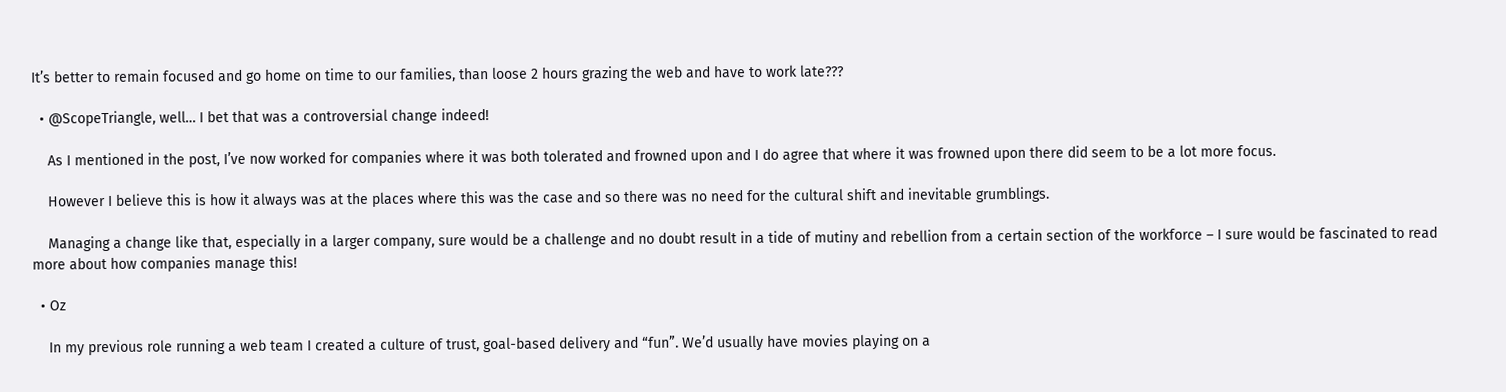It’s better to remain focused and go home on time to our families, than loose 2 hours grazing the web and have to work late???

  • @ScopeTriangle, well… I bet that was a controversial change indeed!

    As I mentioned in the post, I’ve now worked for companies where it was both tolerated and frowned upon and I do agree that where it was frowned upon there did seem to be a lot more focus.

    However I believe this is how it always was at the places where this was the case and so there was no need for the cultural shift and inevitable grumblings.

    Managing a change like that, especially in a larger company, sure would be a challenge and no doubt result in a tide of mutiny and rebellion from a certain section of the workforce – I sure would be fascinated to read more about how companies manage this!

  • Oz

    In my previous role running a web team I created a culture of trust, goal-based delivery and “fun”. We’d usually have movies playing on a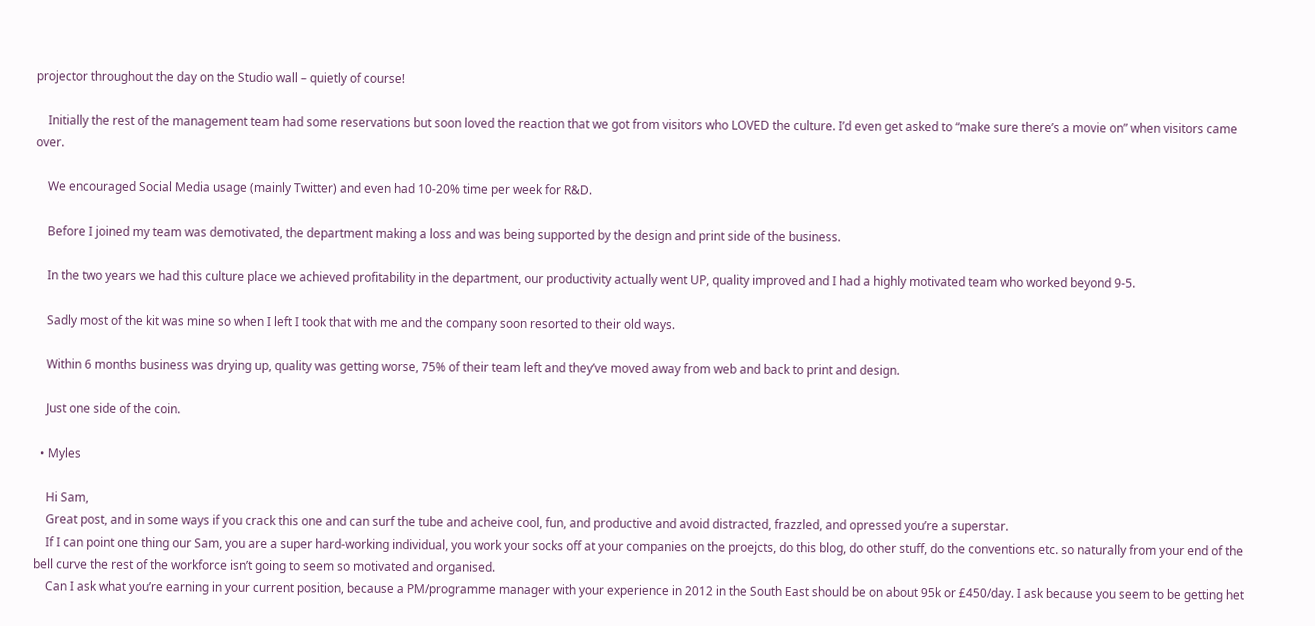projector throughout the day on the Studio wall – quietly of course!

    Initially the rest of the management team had some reservations but soon loved the reaction that we got from visitors who LOVED the culture. I’d even get asked to “make sure there’s a movie on” when visitors came over.

    We encouraged Social Media usage (mainly Twitter) and even had 10-20% time per week for R&D.

    Before I joined my team was demotivated, the department making a loss and was being supported by the design and print side of the business.

    In the two years we had this culture place we achieved profitability in the department, our productivity actually went UP, quality improved and I had a highly motivated team who worked beyond 9-5.

    Sadly most of the kit was mine so when I left I took that with me and the company soon resorted to their old ways.

    Within 6 months business was drying up, quality was getting worse, 75% of their team left and they’ve moved away from web and back to print and design.

    Just one side of the coin.

  • Myles

    Hi Sam,
    Great post, and in some ways if you crack this one and can surf the tube and acheive cool, fun, and productive and avoid distracted, frazzled, and opressed you’re a superstar.
    If I can point one thing our Sam, you are a super hard-working individual, you work your socks off at your companies on the proejcts, do this blog, do other stuff, do the conventions etc. so naturally from your end of the bell curve the rest of the workforce isn’t going to seem so motivated and organised.
    Can I ask what you’re earning in your current position, because a PM/programme manager with your experience in 2012 in the South East should be on about 95k or £450/day. I ask because you seem to be getting het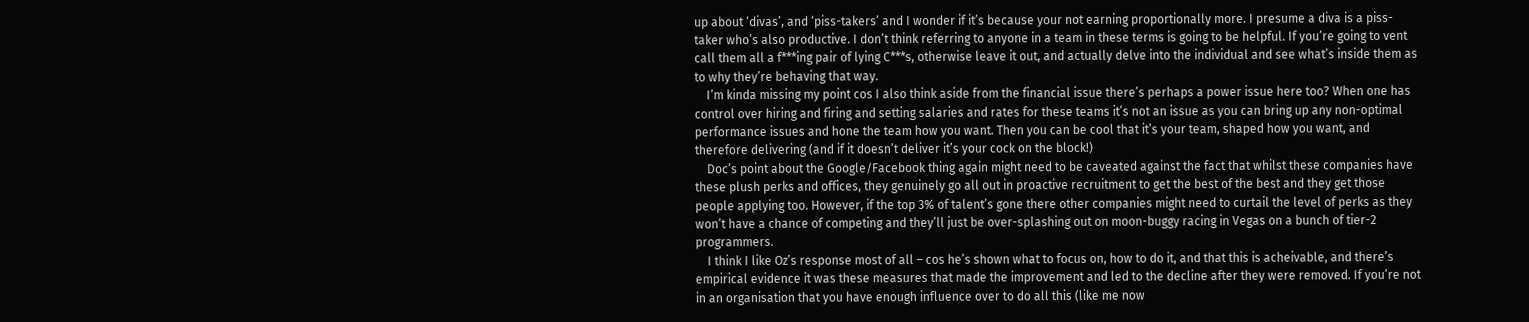up about ‘divas’, and ‘piss-takers’ and I wonder if it’s because your not earning proportionally more. I presume a diva is a piss-taker who’s also productive. I don’t think referring to anyone in a team in these terms is going to be helpful. If you’re going to vent call them all a f***ing pair of lying C***s, otherwise leave it out, and actually delve into the individual and see what’s inside them as to why they’re behaving that way.
    I’m kinda missing my point cos I also think aside from the financial issue there’s perhaps a power issue here too? When one has control over hiring and firing and setting salaries and rates for these teams it’s not an issue as you can bring up any non-optimal performance issues and hone the team how you want. Then you can be cool that it’s your team, shaped how you want, and therefore delivering (and if it doesn’t deliver it’s your cock on the block!)
    Doc’s point about the Google/Facebook thing again might need to be caveated against the fact that whilst these companies have these plush perks and offices, they genuinely go all out in proactive recruitment to get the best of the best and they get those people applying too. However, if the top 3% of talent’s gone there other companies might need to curtail the level of perks as they won’t have a chance of competing and they’ll just be over-splashing out on moon-buggy racing in Vegas on a bunch of tier-2 programmers.
    I think I like Oz’s response most of all – cos he’s shown what to focus on, how to do it, and that this is acheivable, and there’s empirical evidence it was these measures that made the improvement and led to the decline after they were removed. If you’re not in an organisation that you have enough influence over to do all this (like me now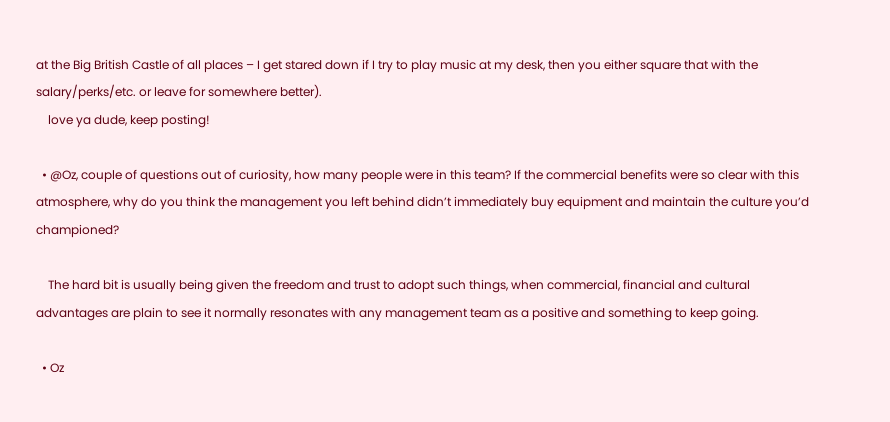at the Big British Castle of all places – I get stared down if I try to play music at my desk, then you either square that with the salary/perks/etc. or leave for somewhere better).
    love ya dude, keep posting!

  • @Oz, couple of questions out of curiosity, how many people were in this team? If the commercial benefits were so clear with this atmosphere, why do you think the management you left behind didn’t immediately buy equipment and maintain the culture you’d championed?

    The hard bit is usually being given the freedom and trust to adopt such things, when commercial, financial and cultural advantages are plain to see it normally resonates with any management team as a positive and something to keep going.

  • Oz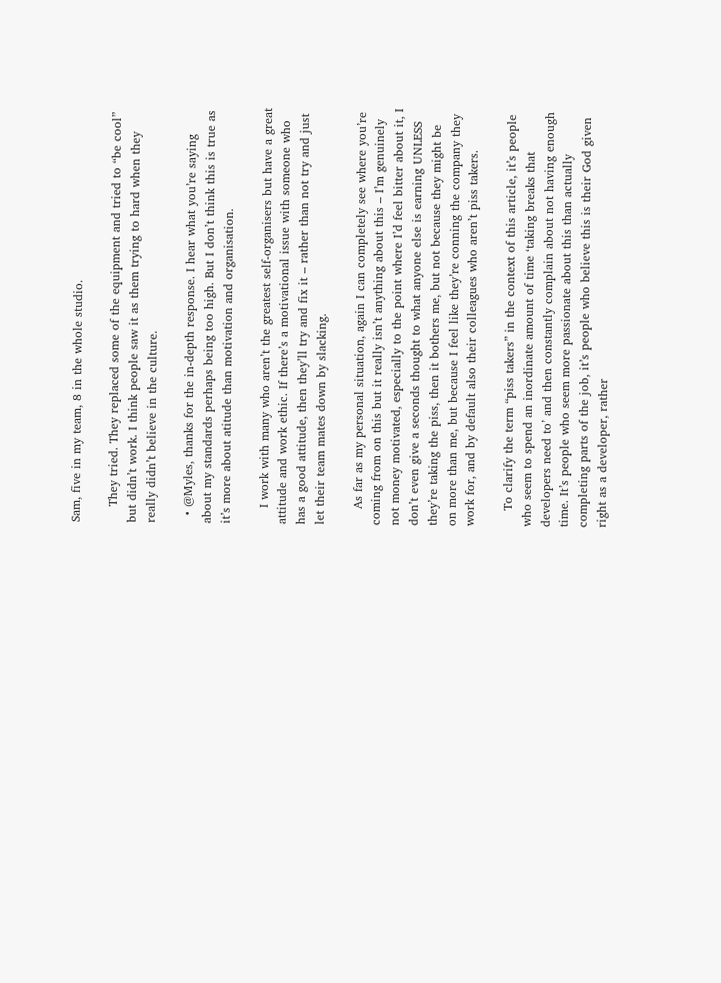Sam, five in my team, 8 in the whole studio.

    They tried. They replaced some of the equipment and tried to “be cool” but didn’t work. I think people saw it as them trying to hard when they really didn’t believe in the culture.

  • @Myles, thanks for the in-depth response. I hear what you’re saying about my standards perhaps being too high. But I don’t think this is true as it’s more about atitude than motivation and organisation.

    I work with many who aren’t the greatest self-organisers but have a great attitude and work ethic. If there’s a motivational issue with someone who has a good attitude, then they’ll try and fix it – rather than not try and just let their team mates down by slacking.

    As far as my personal situation, again I can completely see where you’re coming from on this but it really isn’t anything about this – I’m genuinely not money motivated, especially to the point where I’d feel bitter about it, I don’t even give a seconds thought to what anyone else is earning UNLESS they’re taking the piss, then it bothers me, but not because they might be on more than me, but because I feel like they’re conning the company they work for, and by default also their colleagues who aren’t piss takers.

    To clarify the term “piss takers” in the context of this article, it’s people who seem to spend an inordinate amount of time ‘taking breaks that developers need to’ and then constantly complain about not having enough time. It’s people who seem more passionate about this than actually completing parts of the job, it’s people who believe this is their God given right as a developer, rather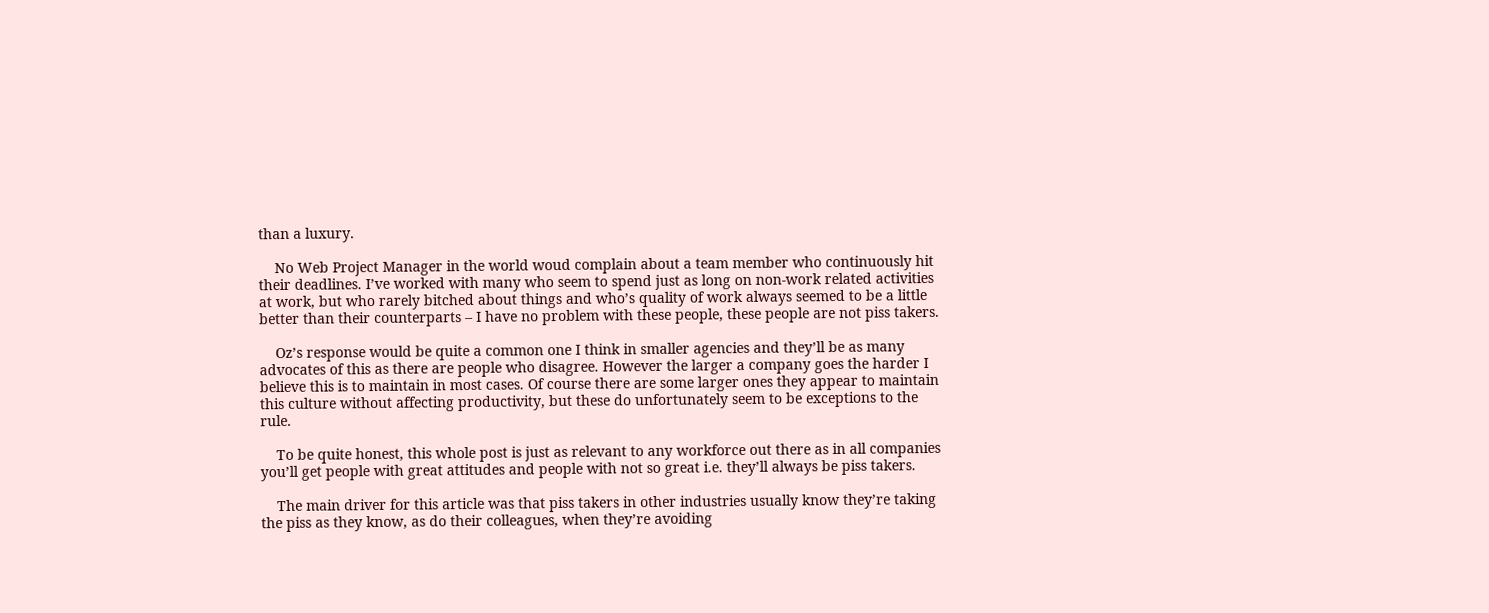than a luxury.

    No Web Project Manager in the world woud complain about a team member who continuously hit their deadlines. I’ve worked with many who seem to spend just as long on non-work related activities at work, but who rarely bitched about things and who’s quality of work always seemed to be a little better than their counterparts – I have no problem with these people, these people are not piss takers.

    Oz’s response would be quite a common one I think in smaller agencies and they’ll be as many advocates of this as there are people who disagree. However the larger a company goes the harder I believe this is to maintain in most cases. Of course there are some larger ones they appear to maintain this culture without affecting productivity, but these do unfortunately seem to be exceptions to the rule.

    To be quite honest, this whole post is just as relevant to any workforce out there as in all companies you’ll get people with great attitudes and people with not so great i.e. they’ll always be piss takers.

    The main driver for this article was that piss takers in other industries usually know they’re taking the piss as they know, as do their colleagues, when they’re avoiding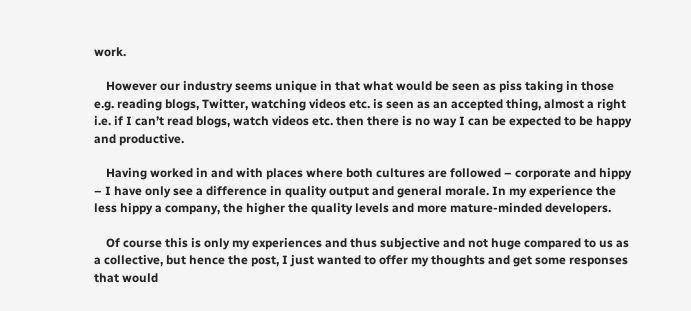work.

    However our industry seems unique in that what would be seen as piss taking in those e.g. reading blogs, Twitter, watching videos etc. is seen as an accepted thing, almost a right i.e. if I can’t read blogs, watch videos etc. then there is no way I can be expected to be happy and productive.

    Having worked in and with places where both cultures are followed – corporate and hippy – I have only see a difference in quality output and general morale. In my experience the less hippy a company, the higher the quality levels and more mature-minded developers.

    Of course this is only my experiences and thus subjective and not huge compared to us as a collective, but hence the post, I just wanted to offer my thoughts and get some responses that would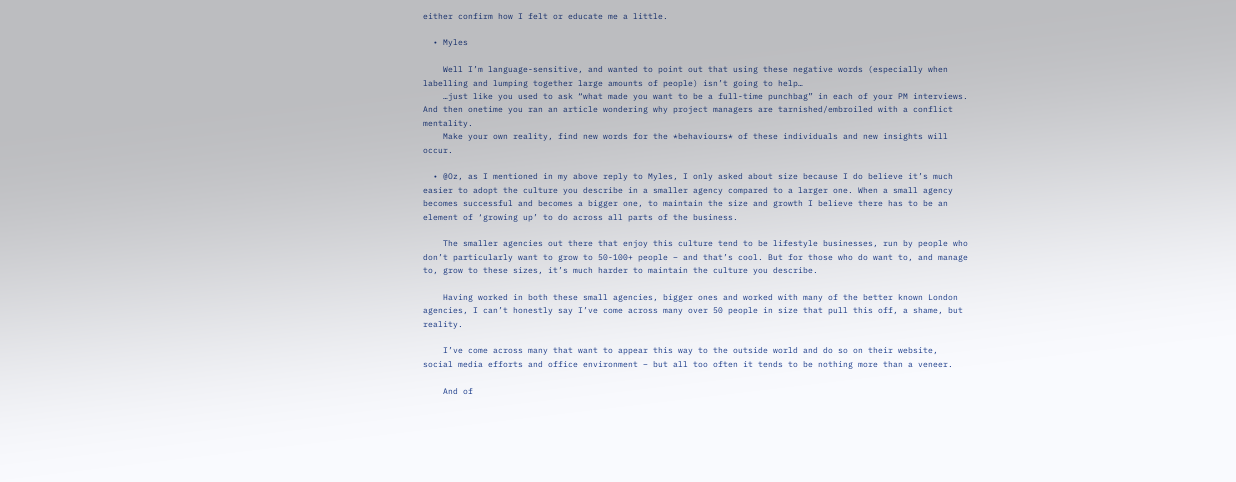either confirm how I felt or educate me a little.

  • Myles

    Well I’m language-sensitive, and wanted to point out that using these negative words (especially when labelling and lumping together large amounts of people) isn’t going to help…
    …just like you used to ask “what made you want to be a full-time punchbag” in each of your PM interviews. And then onetime you ran an article wondering why project managers are tarnished/embroiled with a conflict mentality.
    Make your own reality, find new words for the *behaviours* of these individuals and new insights will occur.

  • @Oz, as I mentioned in my above reply to Myles, I only asked about size because I do believe it’s much easier to adopt the culture you describe in a smaller agency compared to a larger one. When a small agency becomes successful and becomes a bigger one, to maintain the size and growth I believe there has to be an element of ‘growing up’ to do across all parts of the business.

    The smaller agencies out there that enjoy this culture tend to be lifestyle businesses, run by people who don’t particularly want to grow to 50-100+ people – and that’s cool. But for those who do want to, and manage to, grow to these sizes, it’s much harder to maintain the culture you describe.

    Having worked in both these small agencies, bigger ones and worked with many of the better known London agencies, I can’t honestly say I’ve come across many over 50 people in size that pull this off, a shame, but reality.

    I’ve come across many that want to appear this way to the outside world and do so on their website, social media efforts and office environment – but all too often it tends to be nothing more than a veneer.

    And of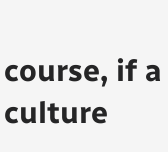course, if a culture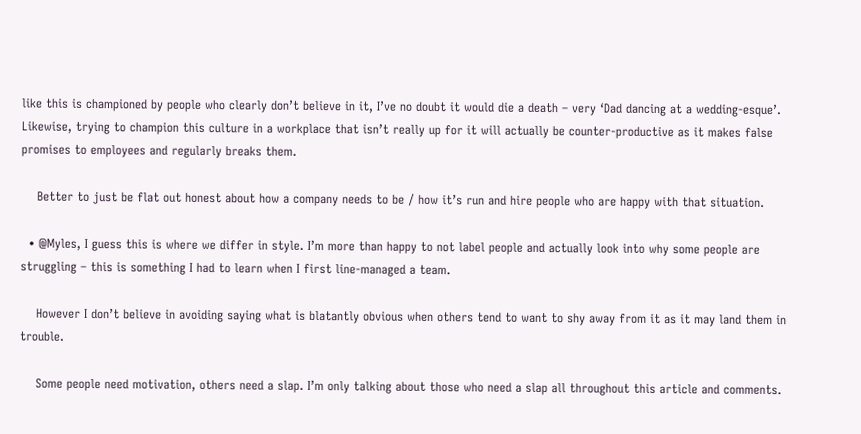like this is championed by people who clearly don’t believe in it, I’ve no doubt it would die a death – very ‘Dad dancing at a wedding-esque’. Likewise, trying to champion this culture in a workplace that isn’t really up for it will actually be counter-productive as it makes false promises to employees and regularly breaks them.

    Better to just be flat out honest about how a company needs to be / how it’s run and hire people who are happy with that situation.

  • @Myles, I guess this is where we differ in style. I’m more than happy to not label people and actually look into why some people are struggling – this is something I had to learn when I first line-managed a team.

    However I don’t believe in avoiding saying what is blatantly obvious when others tend to want to shy away from it as it may land them in trouble.

    Some people need motivation, others need a slap. I’m only talking about those who need a slap all throughout this article and comments.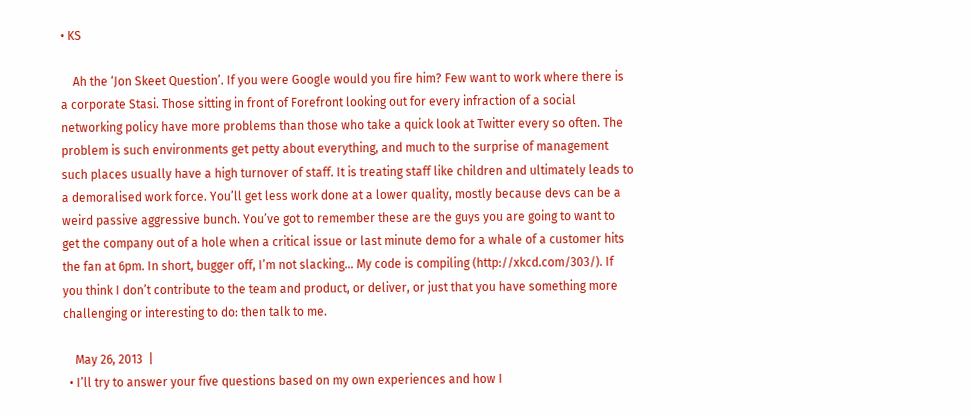• KS

    Ah the ‘Jon Skeet Question’. If you were Google would you fire him? Few want to work where there is a corporate Stasi. Those sitting in front of Forefront looking out for every infraction of a social networking policy have more problems than those who take a quick look at Twitter every so often. The problem is such environments get petty about everything, and much to the surprise of management such places usually have a high turnover of staff. It is treating staff like children and ultimately leads to a demoralised work force. You’ll get less work done at a lower quality, mostly because devs can be a weird passive aggressive bunch. You’ve got to remember these are the guys you are going to want to get the company out of a hole when a critical issue or last minute demo for a whale of a customer hits the fan at 6pm. In short, bugger off, I’m not slacking… My code is compiling (http://xkcd.com/303/). If you think I don’t contribute to the team and product, or deliver, or just that you have something more challenging or interesting to do: then talk to me.

    May 26, 2013  |
  • I’ll try to answer your five questions based on my own experiences and how I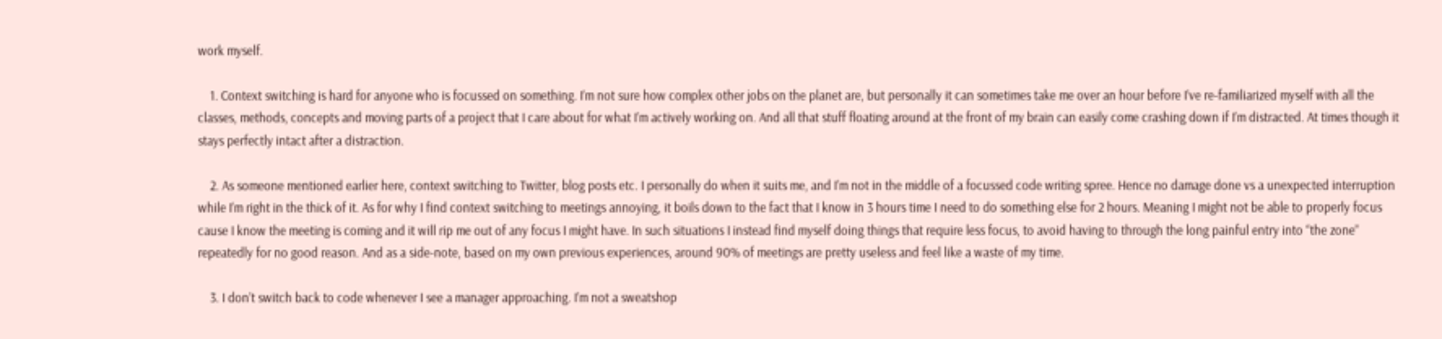work myself.

    1. Context switching is hard for anyone who is focussed on something. I’m not sure how complex other jobs on the planet are, but personally it can sometimes take me over an hour before I’ve re-familiarized myself with all the classes, methods, concepts and moving parts of a project that I care about for what I’m actively working on. And all that stuff floating around at the front of my brain can easily come crashing down if I’m distracted. At times though it stays perfectly intact after a distraction.

    2. As someone mentioned earlier here, context switching to Twitter, blog posts etc. I personally do when it suits me, and I’m not in the middle of a focussed code writing spree. Hence no damage done vs a unexpected interruption while I’m right in the thick of it. As for why I find context switching to meetings annoying, it boils down to the fact that I know in 3 hours time I need to do something else for 2 hours. Meaning I might not be able to properly focus cause I know the meeting is coming and it will rip me out of any focus I might have. In such situations I instead find myself doing things that require less focus, to avoid having to through the long painful entry into “the zone” repeatedly for no good reason. And as a side-note, based on my own previous experiences, around 90% of meetings are pretty useless and feel like a waste of my time.

    3. I don’t switch back to code whenever I see a manager approaching. I’m not a sweatshop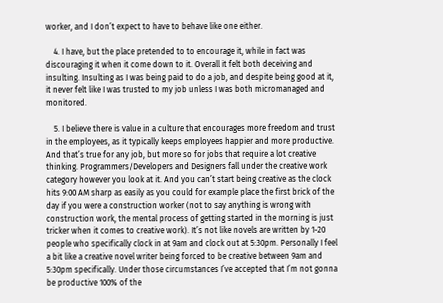worker, and I don’t expect to have to behave like one either.

    4. I have, but the place pretended to to encourage it, while in fact was discouraging it when it come down to it. Overall it felt both deceiving and insulting. Insulting as I was being paid to do a job, and despite being good at it, it never felt like I was trusted to my job unless I was both micromanaged and monitored.

    5. I believe there is value in a culture that encourages more freedom and trust in the employees, as it typically keeps employees happier and more productive. And that’s true for any job, but more so for jobs that require a lot creative thinking. Programmers/Developers and Designers fall under the creative work category however you look at it. And you can’t start being creative as the clock hits 9:00 AM sharp as easily as you could for example place the first brick of the day if you were a construction worker (not to say anything is wrong with construction work, the mental process of getting started in the morning is just tricker when it comes to creative work). It’s not like novels are written by 1-20 people who specifically clock in at 9am and clock out at 5:30pm. Personally I feel a bit like a creative novel writer being forced to be creative between 9am and 5:30pm specifically. Under those circumstances I’ve accepted that I’m not gonna be productive 100% of the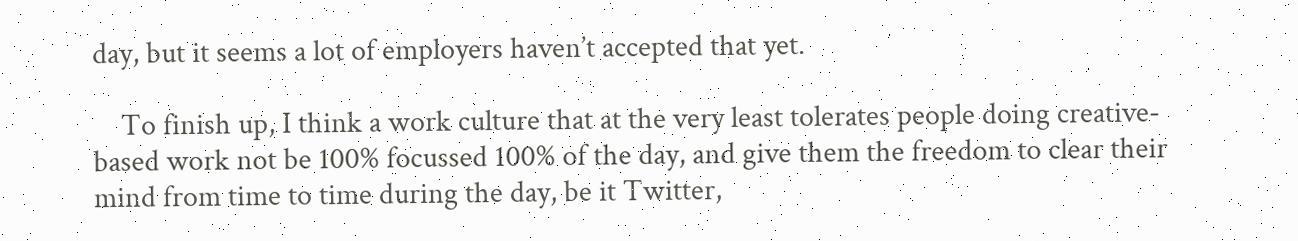day, but it seems a lot of employers haven’t accepted that yet.

    To finish up, I think a work culture that at the very least tolerates people doing creative-based work not be 100% focussed 100% of the day, and give them the freedom to clear their mind from time to time during the day, be it Twitter,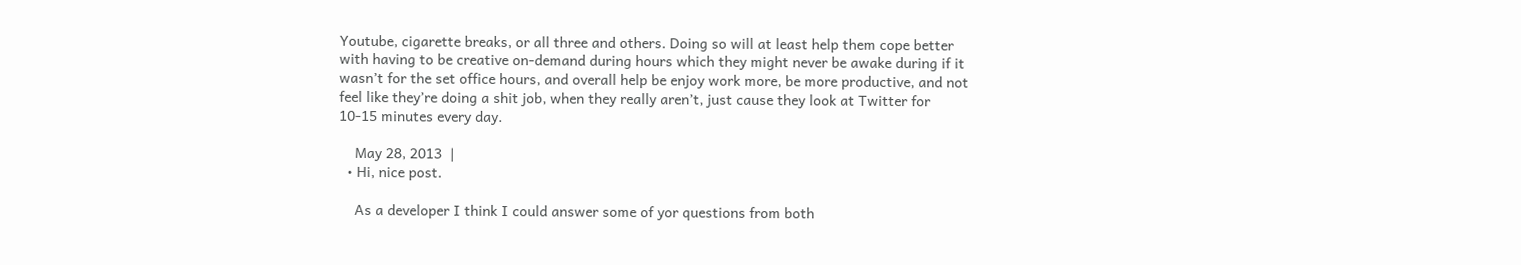Youtube, cigarette breaks, or all three and others. Doing so will at least help them cope better with having to be creative on-demand during hours which they might never be awake during if it wasn’t for the set office hours, and overall help be enjoy work more, be more productive, and not feel like they’re doing a shit job, when they really aren’t, just cause they look at Twitter for 10-15 minutes every day.

    May 28, 2013  |
  • Hi, nice post.

    As a developer I think I could answer some of yor questions from both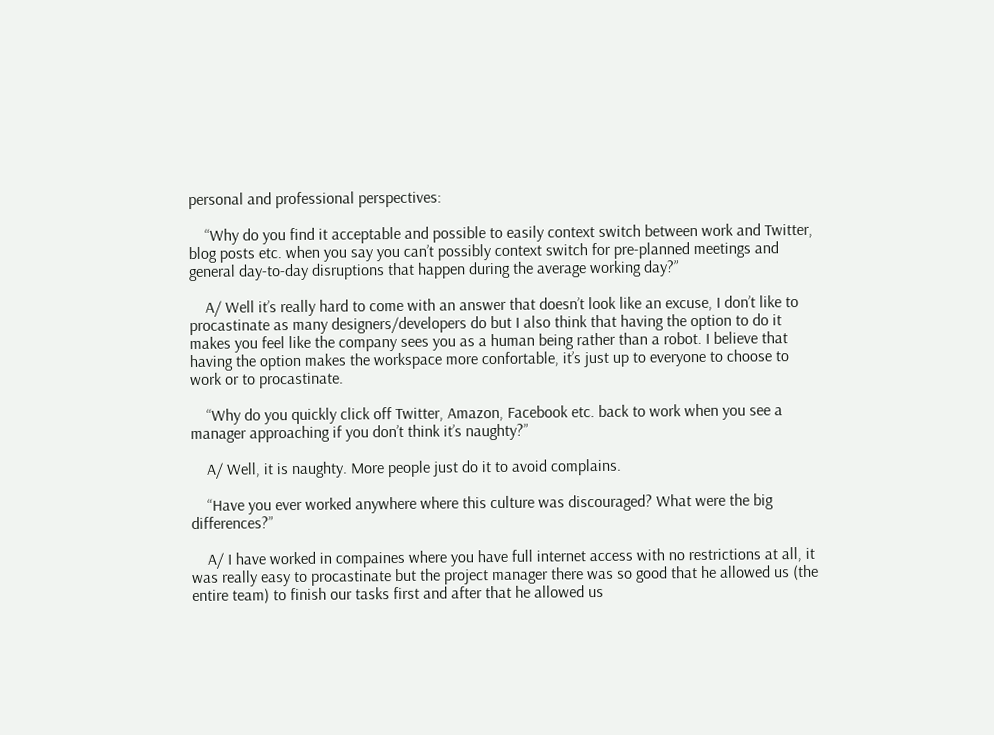personal and professional perspectives:

    “Why do you find it acceptable and possible to easily context switch between work and Twitter, blog posts etc. when you say you can’t possibly context switch for pre-planned meetings and general day-to-day disruptions that happen during the average working day?”

    A/ Well it’s really hard to come with an answer that doesn’t look like an excuse, I don’t like to procastinate as many designers/developers do but I also think that having the option to do it makes you feel like the company sees you as a human being rather than a robot. I believe that having the option makes the workspace more confortable, it’s just up to everyone to choose to work or to procastinate.

    “Why do you quickly click off Twitter, Amazon, Facebook etc. back to work when you see a manager approaching if you don’t think it’s naughty?”

    A/ Well, it is naughty. More people just do it to avoid complains.

    “Have you ever worked anywhere where this culture was discouraged? What were the big differences?”

    A/ I have worked in compaines where you have full internet access with no restrictions at all, it was really easy to procastinate but the project manager there was so good that he allowed us (the entire team) to finish our tasks first and after that he allowed us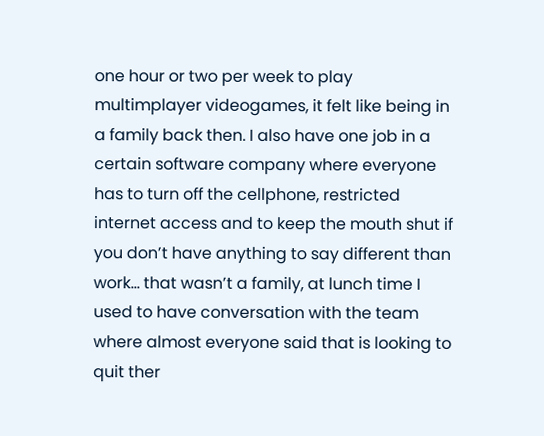one hour or two per week to play multimplayer videogames, it felt like being in a family back then. I also have one job in a certain software company where everyone has to turn off the cellphone, restricted internet access and to keep the mouth shut if you don’t have anything to say different than work… that wasn’t a family, at lunch time I used to have conversation with the team where almost everyone said that is looking to quit ther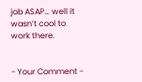job ASAP… well it wasn’t cool to work there.


- Your Comment -